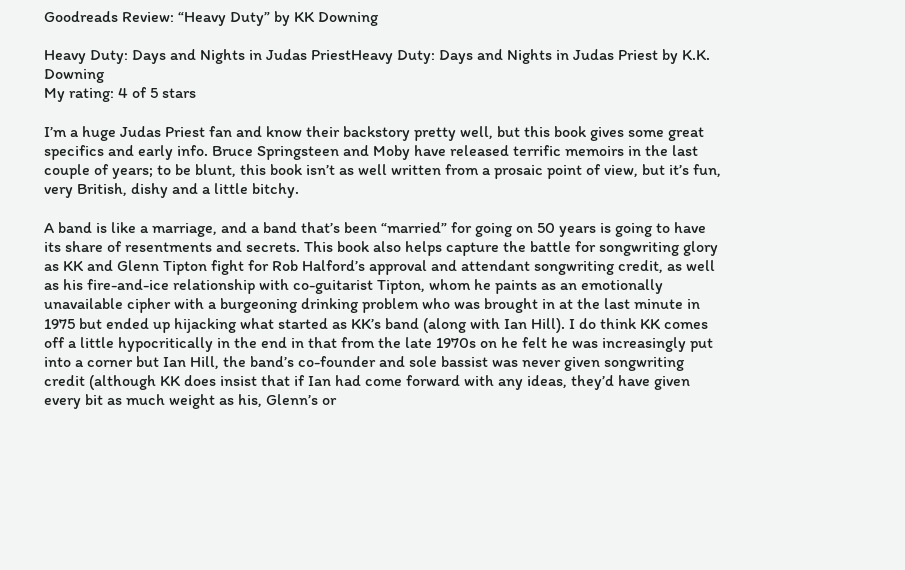Goodreads Review: “Heavy Duty” by KK Downing

Heavy Duty: Days and Nights in Judas PriestHeavy Duty: Days and Nights in Judas Priest by K.K. Downing
My rating: 4 of 5 stars

I’m a huge Judas Priest fan and know their backstory pretty well, but this book gives some great specifics and early info. Bruce Springsteen and Moby have released terrific memoirs in the last couple of years; to be blunt, this book isn’t as well written from a prosaic point of view, but it’s fun, very British, dishy and a little bitchy.

A band is like a marriage, and a band that’s been “married” for going on 50 years is going to have its share of resentments and secrets. This book also helps capture the battle for songwriting glory as KK and Glenn Tipton fight for Rob Halford’s approval and attendant songwriting credit, as well as his fire-and-ice relationship with co-guitarist Tipton, whom he paints as an emotionally unavailable cipher with a burgeoning drinking problem who was brought in at the last minute in 1975 but ended up hijacking what started as KK’s band (along with Ian Hill). I do think KK comes off a little hypocritically in the end in that from the late 1970s on he felt he was increasingly put into a corner but Ian Hill, the band’s co-founder and sole bassist was never given songwriting credit (although KK does insist that if Ian had come forward with any ideas, they’d have given every bit as much weight as his, Glenn’s or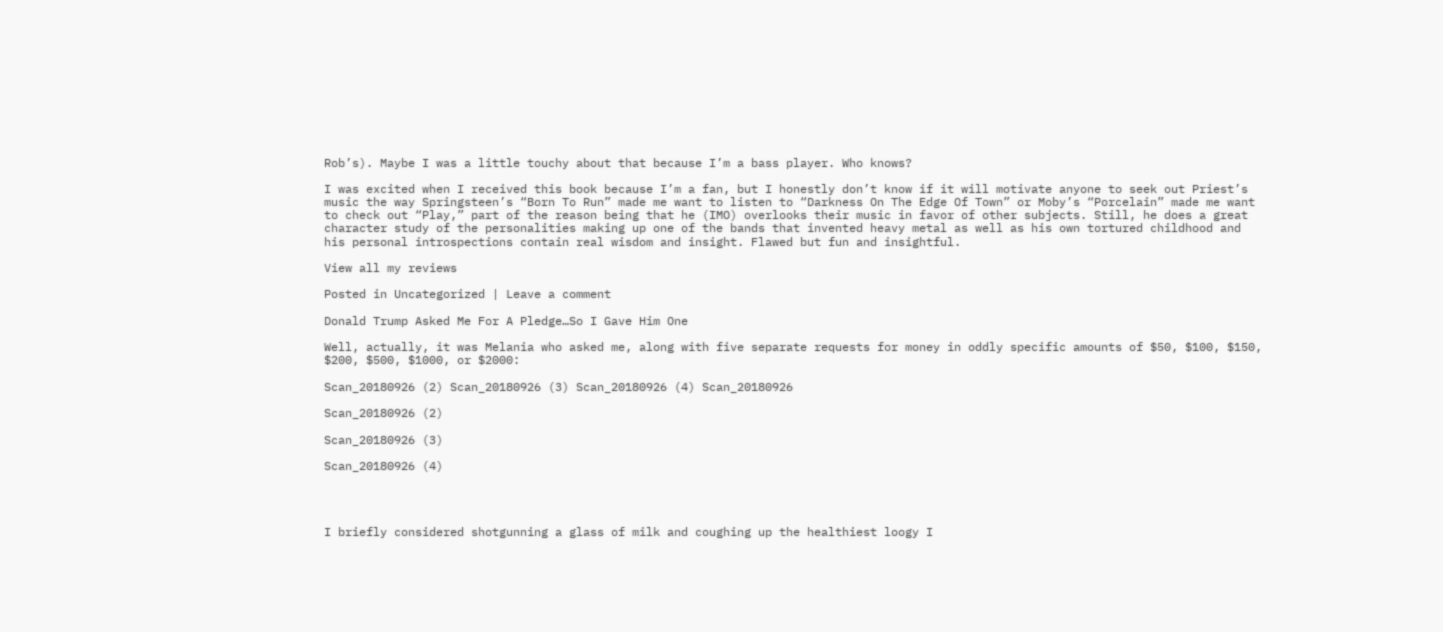Rob’s). Maybe I was a little touchy about that because I’m a bass player. Who knows?

I was excited when I received this book because I’m a fan, but I honestly don’t know if it will motivate anyone to seek out Priest’s music the way Springsteen’s “Born To Run” made me want to listen to “Darkness On The Edge Of Town” or Moby’s “Porcelain” made me want to check out “Play,” part of the reason being that he (IMO) overlooks their music in favor of other subjects. Still, he does a great character study of the personalities making up one of the bands that invented heavy metal as well as his own tortured childhood and his personal introspections contain real wisdom and insight. Flawed but fun and insightful.

View all my reviews

Posted in Uncategorized | Leave a comment

Donald Trump Asked Me For A Pledge…So I Gave Him One

Well, actually, it was Melania who asked me, along with five separate requests for money in oddly specific amounts of $50, $100, $150, $200, $500, $1000, or $2000:

Scan_20180926 (2) Scan_20180926 (3) Scan_20180926 (4) Scan_20180926

Scan_20180926 (2)

Scan_20180926 (3)

Scan_20180926 (4)




I briefly considered shotgunning a glass of milk and coughing up the healthiest loogy I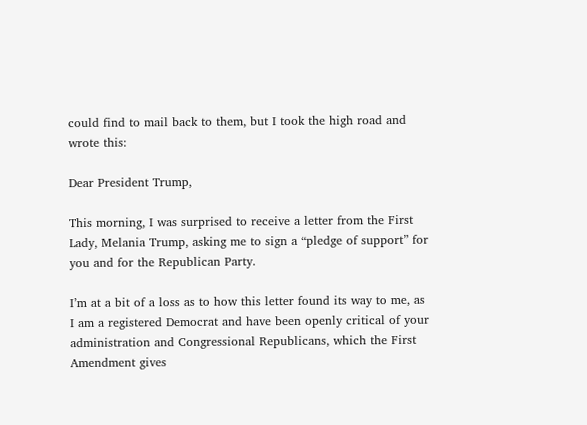could find to mail back to them, but I took the high road and wrote this:

Dear President Trump,

This morning, I was surprised to receive a letter from the First Lady, Melania Trump, asking me to sign a “pledge of support” for you and for the Republican Party.

I’m at a bit of a loss as to how this letter found its way to me, as I am a registered Democrat and have been openly critical of your administration and Congressional Republicans, which the First Amendment gives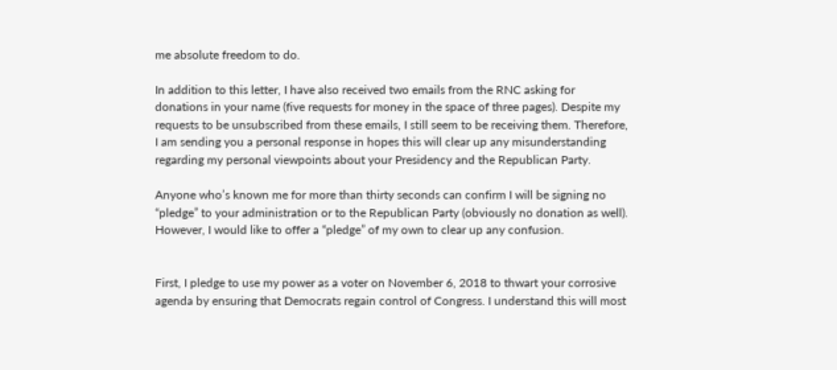me absolute freedom to do.

In addition to this letter, I have also received two emails from the RNC asking for donations in your name (five requests for money in the space of three pages). Despite my requests to be unsubscribed from these emails, I still seem to be receiving them. Therefore, I am sending you a personal response in hopes this will clear up any misunderstanding regarding my personal viewpoints about your Presidency and the Republican Party.

Anyone who’s known me for more than thirty seconds can confirm I will be signing no “pledge” to your administration or to the Republican Party (obviously no donation as well). However, I would like to offer a “pledge” of my own to clear up any confusion.


First, I pledge to use my power as a voter on November 6, 2018 to thwart your corrosive agenda by ensuring that Democrats regain control of Congress. I understand this will most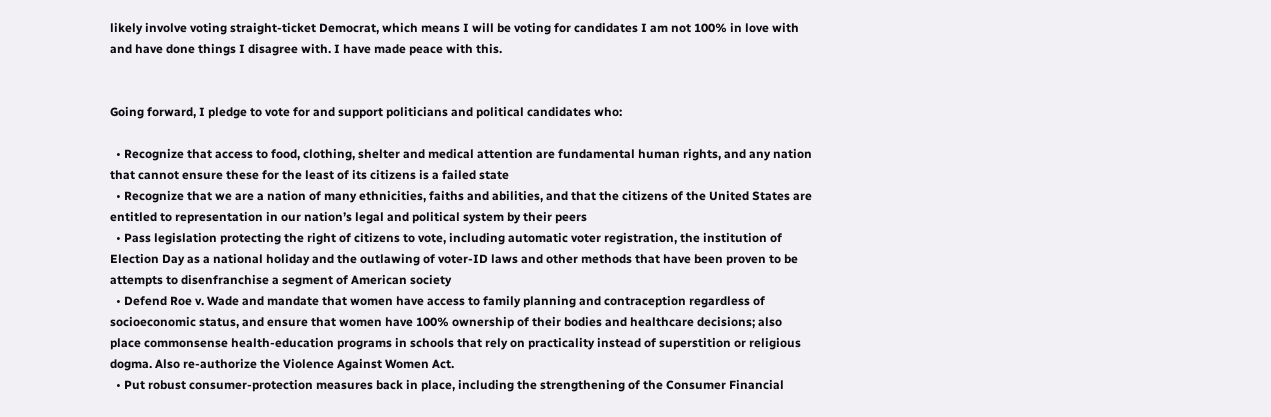likely involve voting straight-ticket Democrat, which means I will be voting for candidates I am not 100% in love with and have done things I disagree with. I have made peace with this.


Going forward, I pledge to vote for and support politicians and political candidates who:

  • Recognize that access to food, clothing, shelter and medical attention are fundamental human rights, and any nation that cannot ensure these for the least of its citizens is a failed state
  • Recognize that we are a nation of many ethnicities, faiths and abilities, and that the citizens of the United States are entitled to representation in our nation’s legal and political system by their peers
  • Pass legislation protecting the right of citizens to vote, including automatic voter registration, the institution of Election Day as a national holiday and the outlawing of voter-ID laws and other methods that have been proven to be attempts to disenfranchise a segment of American society
  • Defend Roe v. Wade and mandate that women have access to family planning and contraception regardless of socioeconomic status, and ensure that women have 100% ownership of their bodies and healthcare decisions; also place commonsense health-education programs in schools that rely on practicality instead of superstition or religious dogma. Also re-authorize the Violence Against Women Act.
  • Put robust consumer-protection measures back in place, including the strengthening of the Consumer Financial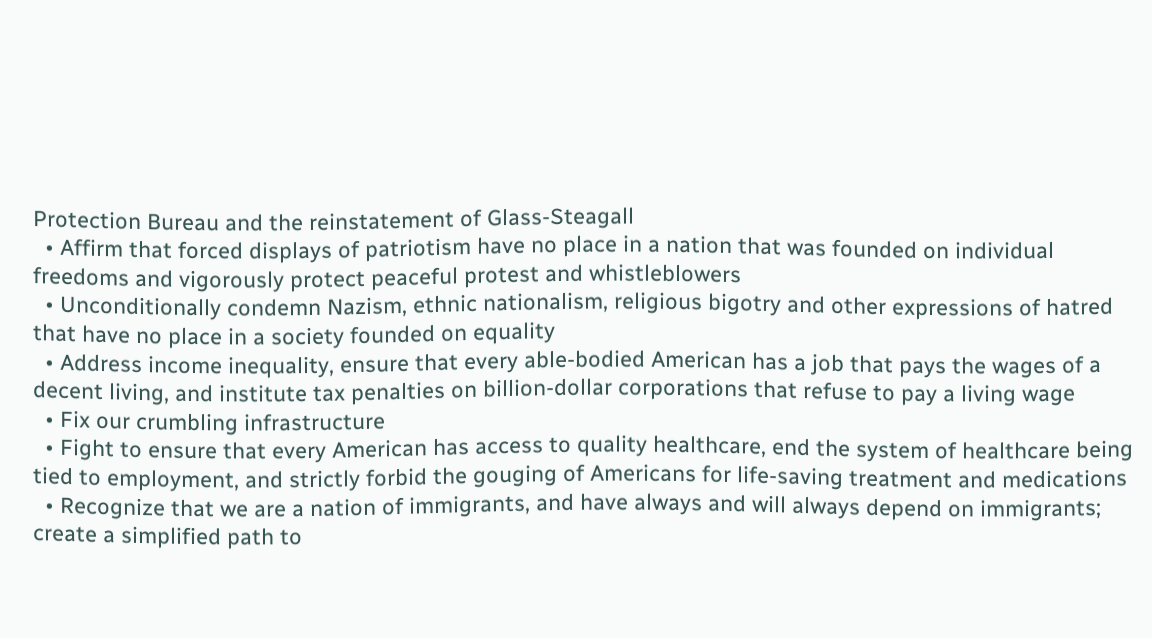Protection Bureau and the reinstatement of Glass-Steagall
  • Affirm that forced displays of patriotism have no place in a nation that was founded on individual freedoms and vigorously protect peaceful protest and whistleblowers
  • Unconditionally condemn Nazism, ethnic nationalism, religious bigotry and other expressions of hatred that have no place in a society founded on equality
  • Address income inequality, ensure that every able-bodied American has a job that pays the wages of a decent living, and institute tax penalties on billion-dollar corporations that refuse to pay a living wage
  • Fix our crumbling infrastructure
  • Fight to ensure that every American has access to quality healthcare, end the system of healthcare being tied to employment, and strictly forbid the gouging of Americans for life-saving treatment and medications
  • Recognize that we are a nation of immigrants, and have always and will always depend on immigrants; create a simplified path to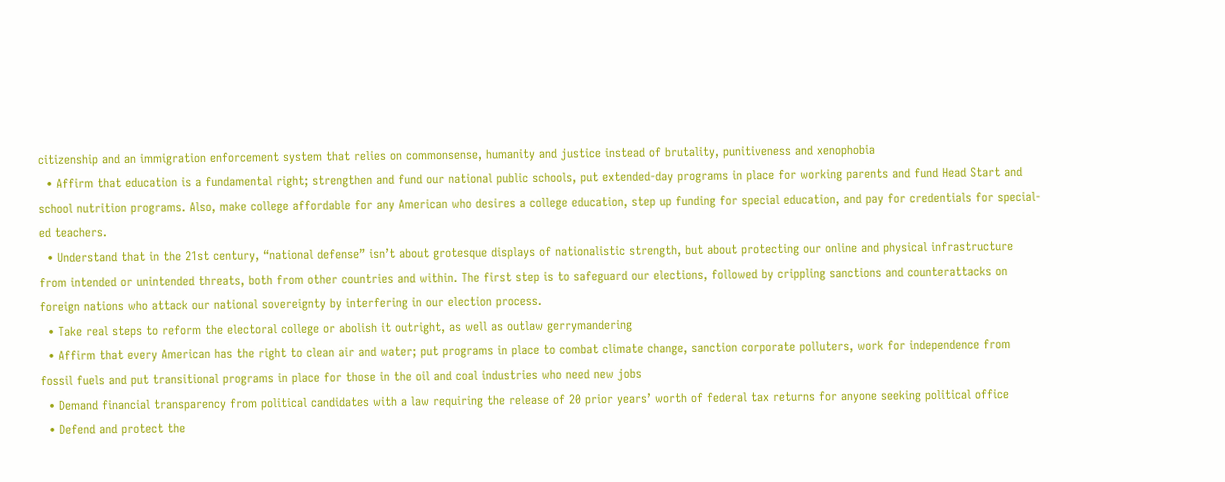citizenship and an immigration enforcement system that relies on commonsense, humanity and justice instead of brutality, punitiveness and xenophobia
  • Affirm that education is a fundamental right; strengthen and fund our national public schools, put extended-day programs in place for working parents and fund Head Start and school nutrition programs. Also, make college affordable for any American who desires a college education, step up funding for special education, and pay for credentials for special-ed teachers.
  • Understand that in the 21st century, “national defense” isn’t about grotesque displays of nationalistic strength, but about protecting our online and physical infrastructure from intended or unintended threats, both from other countries and within. The first step is to safeguard our elections, followed by crippling sanctions and counterattacks on foreign nations who attack our national sovereignty by interfering in our election process.
  • Take real steps to reform the electoral college or abolish it outright, as well as outlaw gerrymandering
  • Affirm that every American has the right to clean air and water; put programs in place to combat climate change, sanction corporate polluters, work for independence from fossil fuels and put transitional programs in place for those in the oil and coal industries who need new jobs
  • Demand financial transparency from political candidates with a law requiring the release of 20 prior years’ worth of federal tax returns for anyone seeking political office
  • Defend and protect the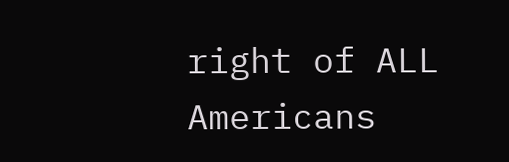right of ALL Americans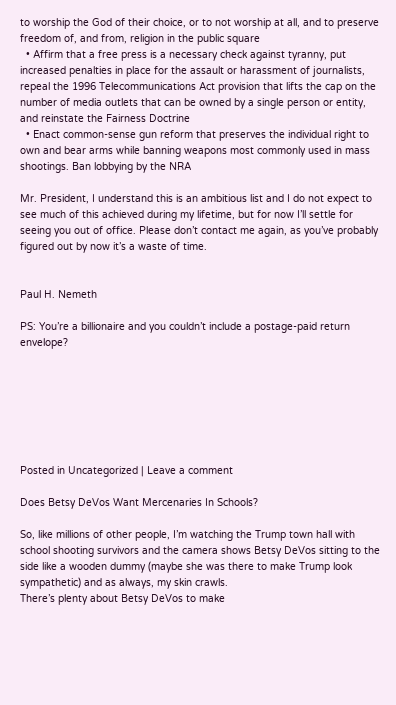to worship the God of their choice, or to not worship at all, and to preserve freedom of, and from, religion in the public square
  • Affirm that a free press is a necessary check against tyranny, put increased penalties in place for the assault or harassment of journalists, repeal the 1996 Telecommunications Act provision that lifts the cap on the number of media outlets that can be owned by a single person or entity, and reinstate the Fairness Doctrine
  • Enact common-sense gun reform that preserves the individual right to own and bear arms while banning weapons most commonly used in mass shootings. Ban lobbying by the NRA

Mr. President, I understand this is an ambitious list and I do not expect to see much of this achieved during my lifetime, but for now I’ll settle for seeing you out of office. Please don’t contact me again, as you’ve probably figured out by now it’s a waste of time.


Paul H. Nemeth

PS: You’re a billionaire and you couldn’t include a postage-paid return envelope?







Posted in Uncategorized | Leave a comment

Does Betsy DeVos Want Mercenaries In Schools?

So, like millions of other people, I’m watching the Trump town hall with school shooting survivors and the camera shows Betsy DeVos sitting to the side like a wooden dummy (maybe she was there to make Trump look sympathetic) and as always, my skin crawls.
There’s plenty about Betsy DeVos to make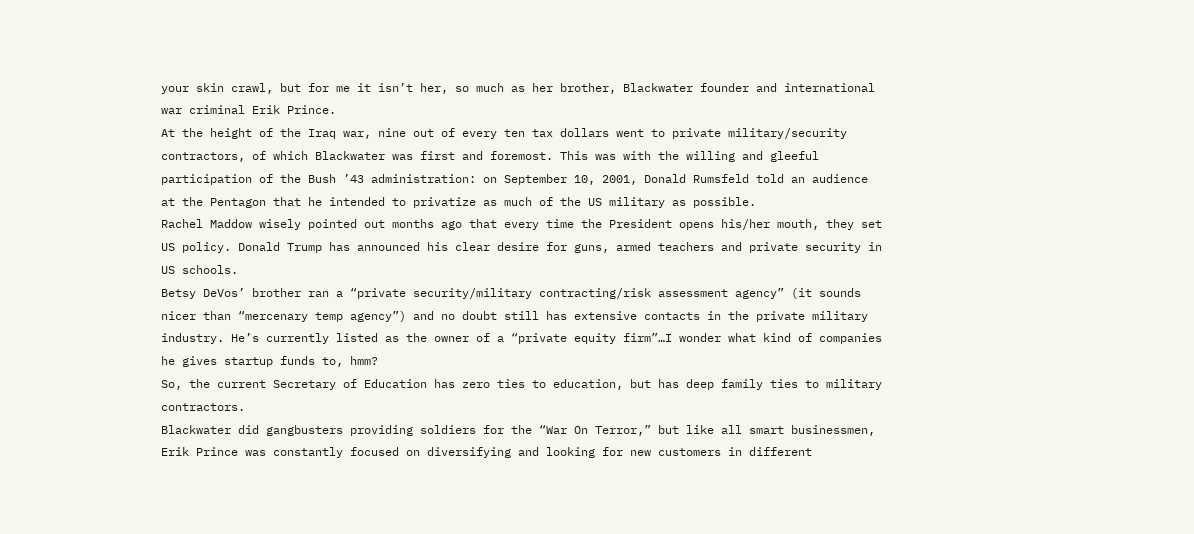your skin crawl, but for me it isn’t her, so much as her brother, Blackwater founder and international war criminal Erik Prince.
At the height of the Iraq war, nine out of every ten tax dollars went to private military/security contractors, of which Blackwater was first and foremost. This was with the willing and gleeful participation of the Bush ’43 administration: on September 10, 2001, Donald Rumsfeld told an audience at the Pentagon that he intended to privatize as much of the US military as possible.
Rachel Maddow wisely pointed out months ago that every time the President opens his/her mouth, they set US policy. Donald Trump has announced his clear desire for guns, armed teachers and private security in US schools.
Betsy DeVos’ brother ran a “private security/military contracting/risk assessment agency” (it sounds nicer than “mercenary temp agency”) and no doubt still has extensive contacts in the private military industry. He’s currently listed as the owner of a “private equity firm”…I wonder what kind of companies he gives startup funds to, hmm?
So, the current Secretary of Education has zero ties to education, but has deep family ties to military contractors.
Blackwater did gangbusters providing soldiers for the “War On Terror,” but like all smart businessmen, Erik Prince was constantly focused on diversifying and looking for new customers in different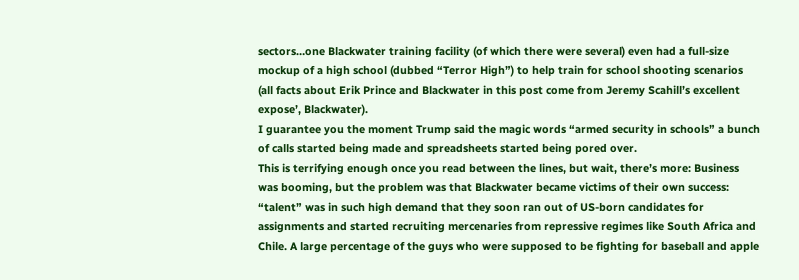sectors…one Blackwater training facility (of which there were several) even had a full-size mockup of a high school (dubbed “Terror High”) to help train for school shooting scenarios (all facts about Erik Prince and Blackwater in this post come from Jeremy Scahill’s excellent expose’, Blackwater).
I guarantee you the moment Trump said the magic words “armed security in schools” a bunch of calls started being made and spreadsheets started being pored over.
This is terrifying enough once you read between the lines, but wait, there’s more: Business was booming, but the problem was that Blackwater became victims of their own success: “talent” was in such high demand that they soon ran out of US-born candidates for assignments and started recruiting mercenaries from repressive regimes like South Africa and Chile. A large percentage of the guys who were supposed to be fighting for baseball and apple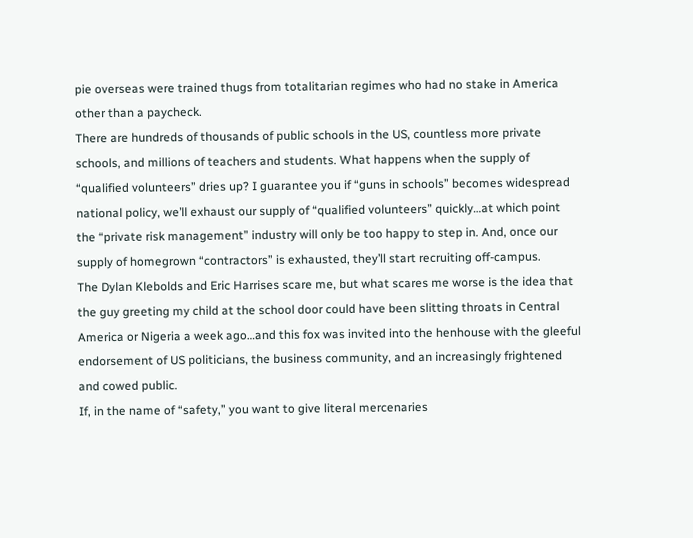pie overseas were trained thugs from totalitarian regimes who had no stake in America other than a paycheck.
There are hundreds of thousands of public schools in the US, countless more private schools, and millions of teachers and students. What happens when the supply of “qualified volunteers” dries up? I guarantee you if “guns in schools” becomes widespread national policy, we’ll exhaust our supply of “qualified volunteers” quickly…at which point the “private risk management” industry will only be too happy to step in. And, once our supply of homegrown “contractors” is exhausted, they’ll start recruiting off-campus.
The Dylan Klebolds and Eric Harrises scare me, but what scares me worse is the idea that the guy greeting my child at the school door could have been slitting throats in Central America or Nigeria a week ago…and this fox was invited into the henhouse with the gleeful endorsement of US politicians, the business community, and an increasingly frightened and cowed public.
If, in the name of “safety,” you want to give literal mercenaries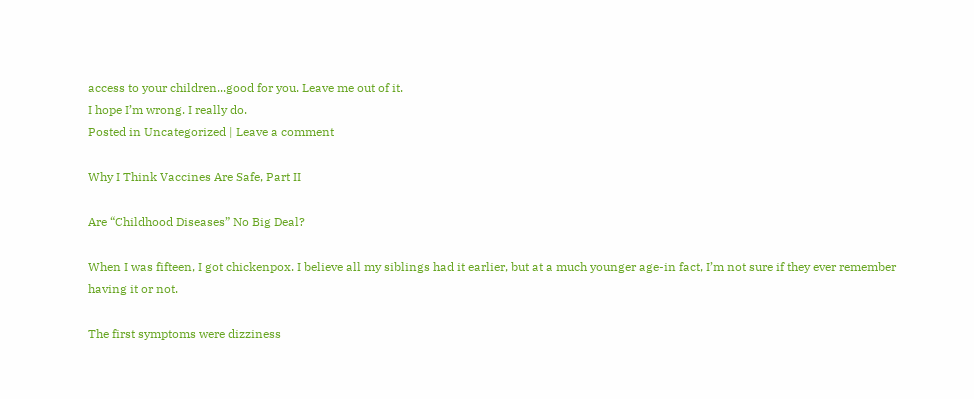access to your children...good for you. Leave me out of it.
I hope I’m wrong. I really do.
Posted in Uncategorized | Leave a comment

Why I Think Vaccines Are Safe, Part II

Are “Childhood Diseases” No Big Deal?

When I was fifteen, I got chickenpox. I believe all my siblings had it earlier, but at a much younger age-in fact, I’m not sure if they ever remember having it or not.

The first symptoms were dizziness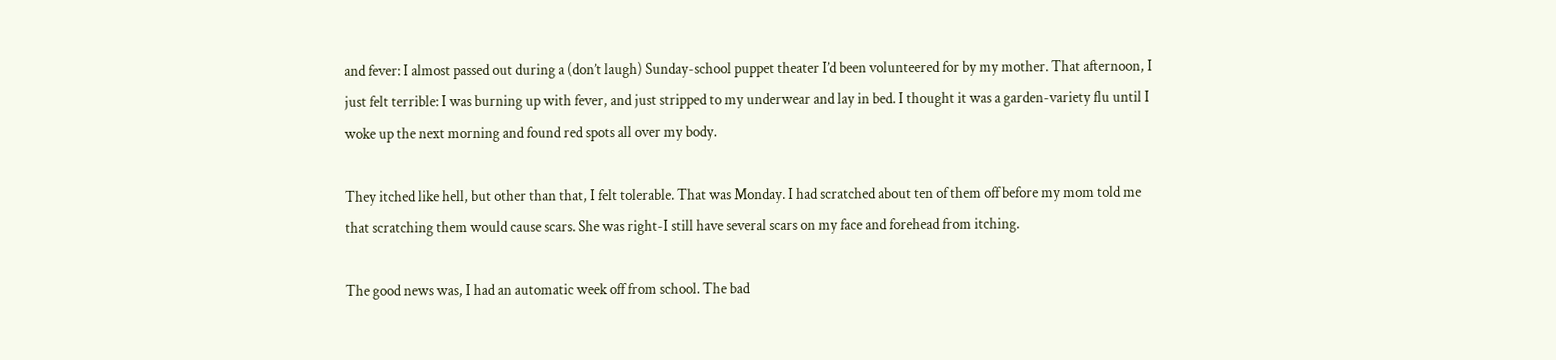and fever: I almost passed out during a (don’t laugh) Sunday-school puppet theater I’d been volunteered for by my mother. That afternoon, I just felt terrible: I was burning up with fever, and just stripped to my underwear and lay in bed. I thought it was a garden-variety flu until I woke up the next morning and found red spots all over my body.

They itched like hell, but other than that, I felt tolerable. That was Monday. I had scratched about ten of them off before my mom told me that scratching them would cause scars. She was right-I still have several scars on my face and forehead from itching.

The good news was, I had an automatic week off from school. The bad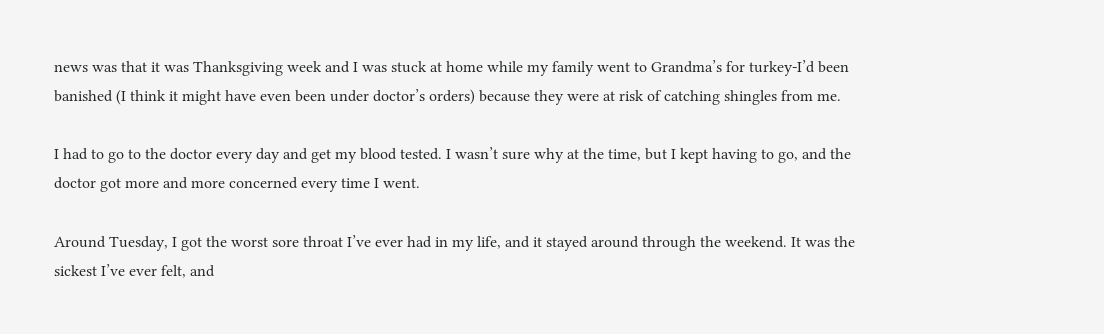news was that it was Thanksgiving week and I was stuck at home while my family went to Grandma’s for turkey-I’d been banished (I think it might have even been under doctor’s orders) because they were at risk of catching shingles from me.

I had to go to the doctor every day and get my blood tested. I wasn’t sure why at the time, but I kept having to go, and the doctor got more and more concerned every time I went.

Around Tuesday, I got the worst sore throat I’ve ever had in my life, and it stayed around through the weekend. It was the sickest I’ve ever felt, and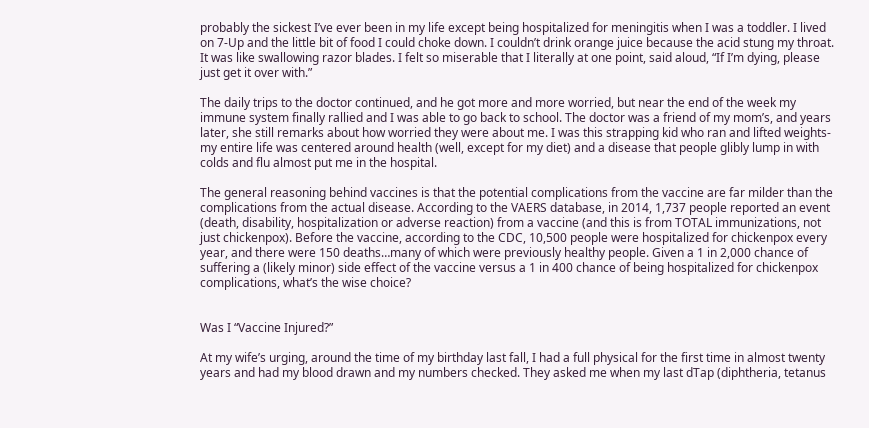probably the sickest I’ve ever been in my life except being hospitalized for meningitis when I was a toddler. I lived on 7-Up and the little bit of food I could choke down. I couldn’t drink orange juice because the acid stung my throat. It was like swallowing razor blades. I felt so miserable that I literally at one point, said aloud, “If I’m dying, please just get it over with.”

The daily trips to the doctor continued, and he got more and more worried, but near the end of the week my immune system finally rallied and I was able to go back to school. The doctor was a friend of my mom’s, and years later, she still remarks about how worried they were about me. I was this strapping kid who ran and lifted weights-my entire life was centered around health (well, except for my diet) and a disease that people glibly lump in with colds and flu almost put me in the hospital.

The general reasoning behind vaccines is that the potential complications from the vaccine are far milder than the complications from the actual disease. According to the VAERS database, in 2014, 1,737 people reported an event (death, disability, hospitalization or adverse reaction) from a vaccine (and this is from TOTAL immunizations, not just chickenpox). Before the vaccine, according to the CDC, 10,500 people were hospitalized for chickenpox every year, and there were 150 deaths…many of which were previously healthy people. Given a 1 in 2,000 chance of suffering a (likely minor) side effect of the vaccine versus a 1 in 400 chance of being hospitalized for chickenpox complications, what’s the wise choice?


Was I “Vaccine Injured?”

At my wife’s urging, around the time of my birthday last fall, I had a full physical for the first time in almost twenty years and had my blood drawn and my numbers checked. They asked me when my last dTap (diphtheria, tetanus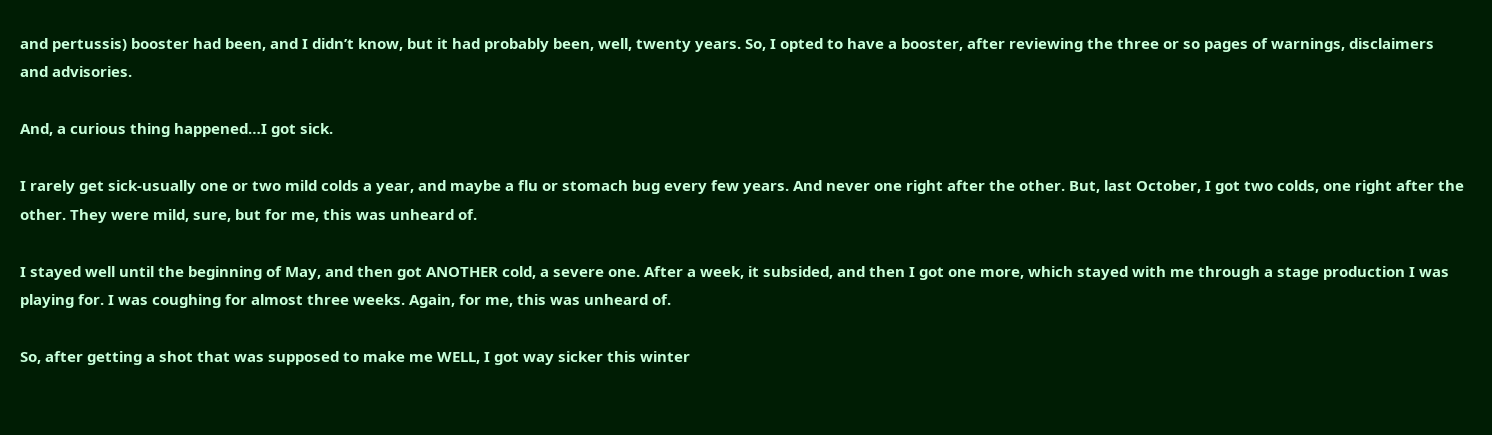and pertussis) booster had been, and I didn’t know, but it had probably been, well, twenty years. So, I opted to have a booster, after reviewing the three or so pages of warnings, disclaimers and advisories.

And, a curious thing happened…I got sick.

I rarely get sick-usually one or two mild colds a year, and maybe a flu or stomach bug every few years. And never one right after the other. But, last October, I got two colds, one right after the other. They were mild, sure, but for me, this was unheard of.

I stayed well until the beginning of May, and then got ANOTHER cold, a severe one. After a week, it subsided, and then I got one more, which stayed with me through a stage production I was playing for. I was coughing for almost three weeks. Again, for me, this was unheard of.

So, after getting a shot that was supposed to make me WELL, I got way sicker this winter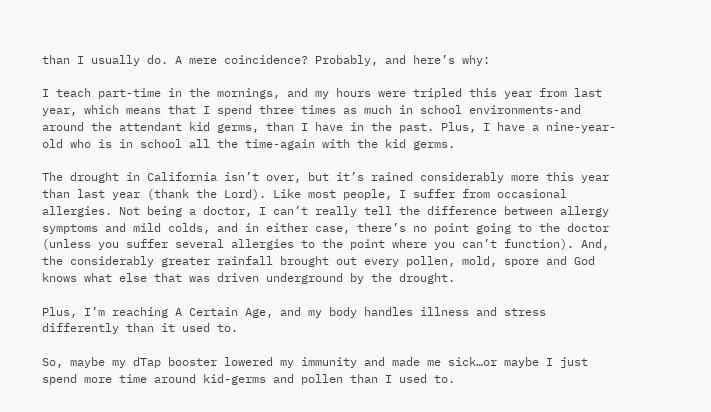than I usually do. A mere coincidence? Probably, and here’s why:

I teach part-time in the mornings, and my hours were tripled this year from last year, which means that I spend three times as much in school environments-and around the attendant kid germs, than I have in the past. Plus, I have a nine-year-old who is in school all the time-again with the kid germs.

The drought in California isn’t over, but it’s rained considerably more this year than last year (thank the Lord). Like most people, I suffer from occasional allergies. Not being a doctor, I can’t really tell the difference between allergy symptoms and mild colds, and in either case, there’s no point going to the doctor (unless you suffer several allergies to the point where you can’t function). And, the considerably greater rainfall brought out every pollen, mold, spore and God knows what else that was driven underground by the drought.

Plus, I’m reaching A Certain Age, and my body handles illness and stress differently than it used to.

So, maybe my dTap booster lowered my immunity and made me sick…or maybe I just spend more time around kid-germs and pollen than I used to.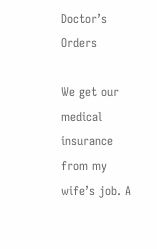Doctor’s Orders

We get our medical insurance from my wife’s job. A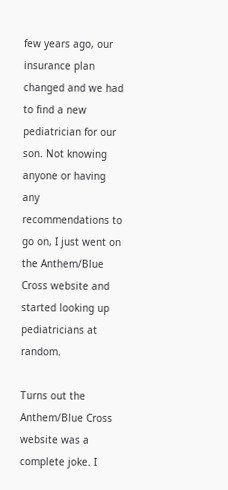few years ago, our insurance plan changed and we had to find a new pediatrician for our son. Not knowing anyone or having any recommendations to go on, I just went on the Anthem/Blue Cross website and started looking up pediatricians at random.

Turns out the Anthem/Blue Cross website was a complete joke. I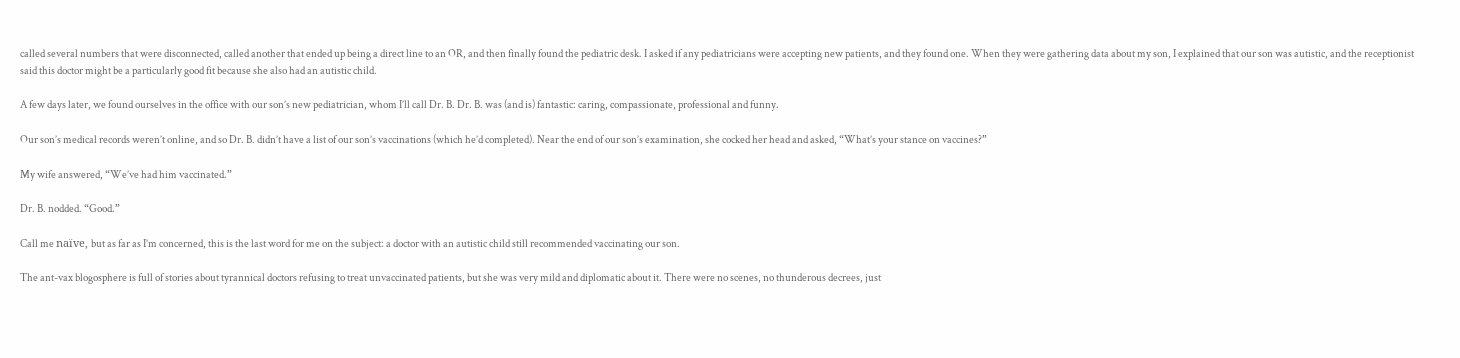called several numbers that were disconnected, called another that ended up being a direct line to an OR, and then finally found the pediatric desk. I asked if any pediatricians were accepting new patients, and they found one. When they were gathering data about my son, I explained that our son was autistic, and the receptionist said this doctor might be a particularly good fit because she also had an autistic child.

A few days later, we found ourselves in the office with our son’s new pediatrician, whom I’ll call Dr. B. Dr. B. was (and is) fantastic: caring, compassionate, professional and funny.

Our son’s medical records weren’t online, and so Dr. B. didn’t have a list of our son’s vaccinations (which he’d completed). Near the end of our son’s examination, she cocked her head and asked, “What’s your stance on vaccines?”

My wife answered, “We’ve had him vaccinated.”

Dr. B. nodded. “Good.”

Call me naïve, but as far as I’m concerned, this is the last word for me on the subject: a doctor with an autistic child still recommended vaccinating our son.

The ant-vax blogosphere is full of stories about tyrannical doctors refusing to treat unvaccinated patients, but she was very mild and diplomatic about it. There were no scenes, no thunderous decrees, just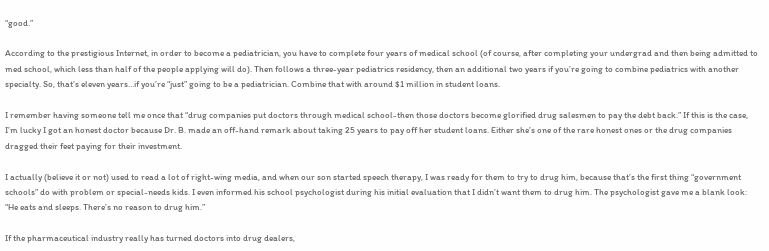“good.”

According to the prestigious Internet, in order to become a pediatrician, you have to complete four years of medical school (of course, after completing your undergrad and then being admitted to med school, which less than half of the people applying will do). Then follows a three-year pediatrics residency, then an additional two years if you’re going to combine pediatrics with another specialty. So, that’s eleven years…if you’re “just” going to be a pediatrician. Combine that with around $1 million in student loans.

I remember having someone tell me once that “drug companies put doctors through medical school-then those doctors become glorified drug salesmen to pay the debt back.” If this is the case, I’m lucky I got an honest doctor because Dr. B. made an off-hand remark about taking 25 years to pay off her student loans. Either she’s one of the rare honest ones or the drug companies dragged their feet paying for their investment.

I actually (believe it or not) used to read a lot of right-wing media, and when our son started speech therapy, I was ready for them to try to drug him, because that’s the first thing “government schools” do with problem or special-needs kids. I even informed his school psychologist during his initial evaluation that I didn’t want them to drug him. The psychologist gave me a blank look: “He eats and sleeps. There’s no reason to drug him.”

If the pharmaceutical industry really has turned doctors into drug dealers,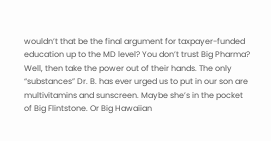wouldn’t that be the final argument for taxpayer-funded education up to the MD level? You don’t trust Big Pharma? Well, then take the power out of their hands. The only “substances” Dr. B. has ever urged us to put in our son are multivitamins and sunscreen. Maybe she’s in the pocket of Big Flintstone. Or Big Hawaiian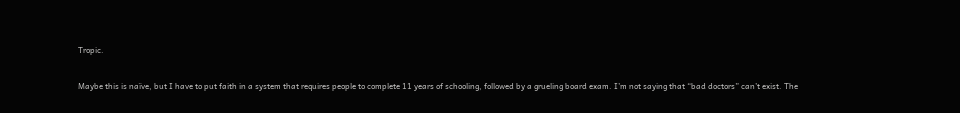Tropic.

Maybe this is naïve, but I have to put faith in a system that requires people to complete 11 years of schooling, followed by a grueling board exam. I’m not saying that “bad doctors” can’t exist. The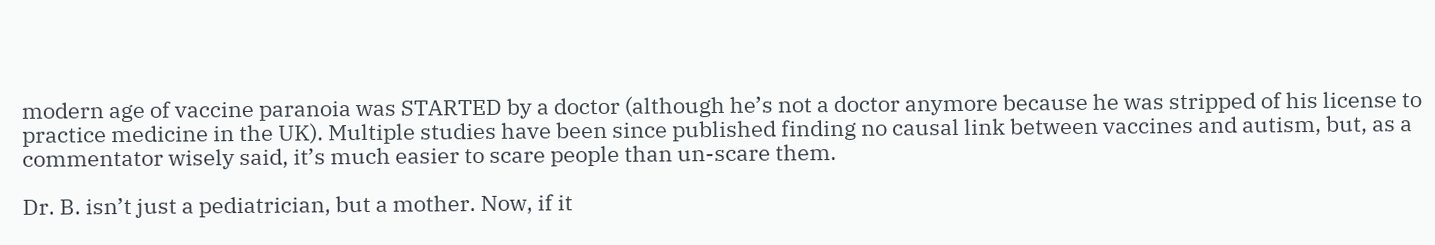modern age of vaccine paranoia was STARTED by a doctor (although he’s not a doctor anymore because he was stripped of his license to practice medicine in the UK). Multiple studies have been since published finding no causal link between vaccines and autism, but, as a commentator wisely said, it’s much easier to scare people than un-scare them.

Dr. B. isn’t just a pediatrician, but a mother. Now, if it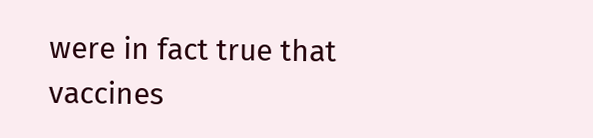were in fact true that vaccines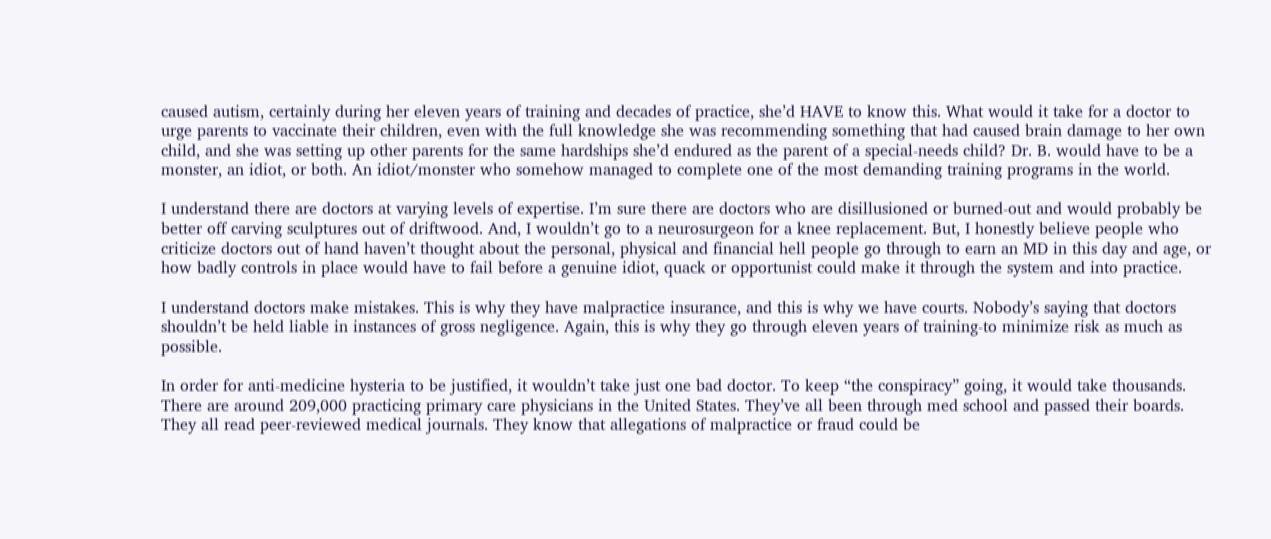caused autism, certainly during her eleven years of training and decades of practice, she’d HAVE to know this. What would it take for a doctor to urge parents to vaccinate their children, even with the full knowledge she was recommending something that had caused brain damage to her own child, and she was setting up other parents for the same hardships she’d endured as the parent of a special-needs child? Dr. B. would have to be a monster, an idiot, or both. An idiot/monster who somehow managed to complete one of the most demanding training programs in the world.

I understand there are doctors at varying levels of expertise. I’m sure there are doctors who are disillusioned or burned-out and would probably be better off carving sculptures out of driftwood. And, I wouldn’t go to a neurosurgeon for a knee replacement. But, I honestly believe people who criticize doctors out of hand haven’t thought about the personal, physical and financial hell people go through to earn an MD in this day and age, or how badly controls in place would have to fail before a genuine idiot, quack or opportunist could make it through the system and into practice.

I understand doctors make mistakes. This is why they have malpractice insurance, and this is why we have courts. Nobody’s saying that doctors shouldn’t be held liable in instances of gross negligence. Again, this is why they go through eleven years of training-to minimize risk as much as possible.

In order for anti-medicine hysteria to be justified, it wouldn’t take just one bad doctor. To keep “the conspiracy” going, it would take thousands. There are around 209,000 practicing primary care physicians in the United States. They’ve all been through med school and passed their boards. They all read peer-reviewed medical journals. They know that allegations of malpractice or fraud could be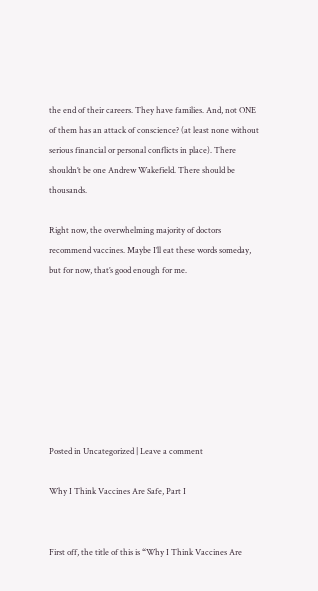the end of their careers. They have families. And, not ONE of them has an attack of conscience? (at least none without serious financial or personal conflicts in place). There shouldn’t be one Andrew Wakefield. There should be thousands.

Right now, the overwhelming majority of doctors recommend vaccines. Maybe I’ll eat these words someday, but for now, that’s good enough for me.








Posted in Uncategorized | Leave a comment

Why I Think Vaccines Are Safe, Part I


First off, the title of this is “Why I Think Vaccines Are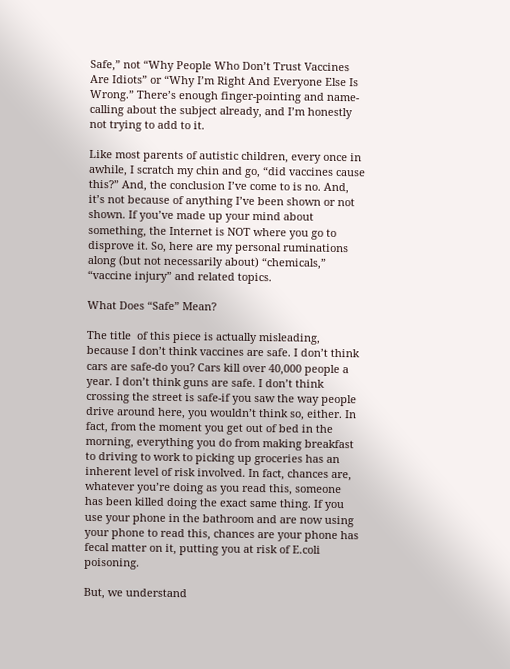Safe,” not “Why People Who Don’t Trust Vaccines Are Idiots” or “Why I’m Right And Everyone Else Is Wrong.” There’s enough finger-pointing and name-calling about the subject already, and I’m honestly not trying to add to it.

Like most parents of autistic children, every once in awhile, I scratch my chin and go, “did vaccines cause this?” And, the conclusion I’ve come to is no. And, it’s not because of anything I’ve been shown or not shown. If you’ve made up your mind about something, the Internet is NOT where you go to disprove it. So, here are my personal ruminations along (but not necessarily about) “chemicals,” “vaccine injury” and related topics.

What Does “Safe” Mean?

The title  of this piece is actually misleading, because I don’t think vaccines are safe. I don’t think cars are safe-do you? Cars kill over 40,000 people a year. I don’t think guns are safe. I don’t think crossing the street is safe-if you saw the way people drive around here, you wouldn’t think so, either. In fact, from the moment you get out of bed in the morning, everything you do from making breakfast to driving to work to picking up groceries has an inherent level of risk involved. In fact, chances are, whatever you’re doing as you read this, someone has been killed doing the exact same thing. If you use your phone in the bathroom and are now using your phone to read this, chances are your phone has fecal matter on it, putting you at risk of E.coli poisoning.

But, we understand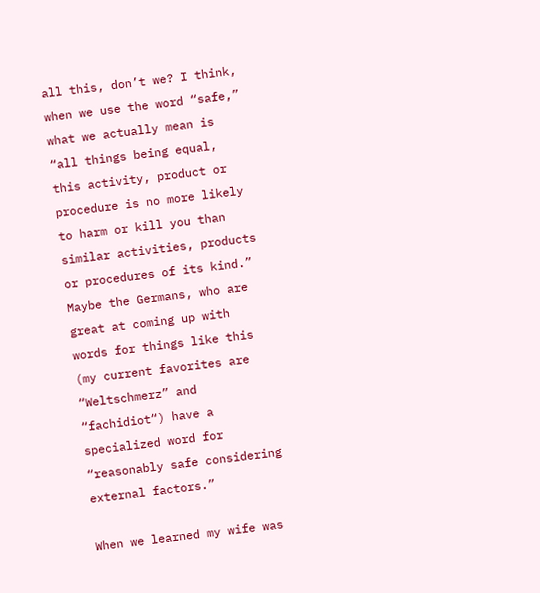all this, don’t we? I think, when we use the word “safe,” what we actually mean is “all things being equal, this activity, product or procedure is no more likely to harm or kill you than similar activities, products or procedures of its kind.” Maybe the Germans, who are great at coming up with words for things like this (my current favorites are “Weltschmerz” and “fachidiot“) have a specialized word for “reasonably safe considering external factors.”

When we learned my wife was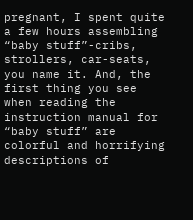pregnant, I spent quite a few hours assembling “baby stuff”-cribs, strollers, car-seats, you name it. And, the first thing you see when reading the instruction manual for “baby stuff” are colorful and horrifying descriptions of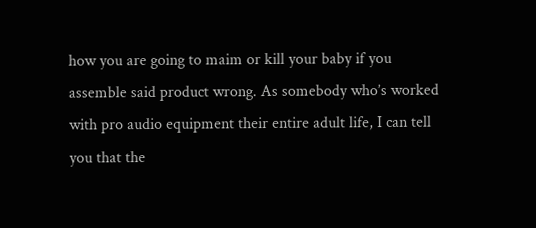how you are going to maim or kill your baby if you assemble said product wrong. As somebody who’s worked with pro audio equipment their entire adult life, I can tell you that the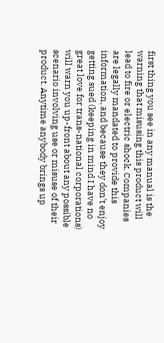first thing you see in any manual is the warning that misusing this product will lead to fire or electric shock. Companies are legally mandated to provide this information, and because they don’t enjoy getting sued (keeping in mind I have no great love for trans-national corporations) will warn you up-front about any possible scenario involving use or misuse of their product. Anytime anybody brings up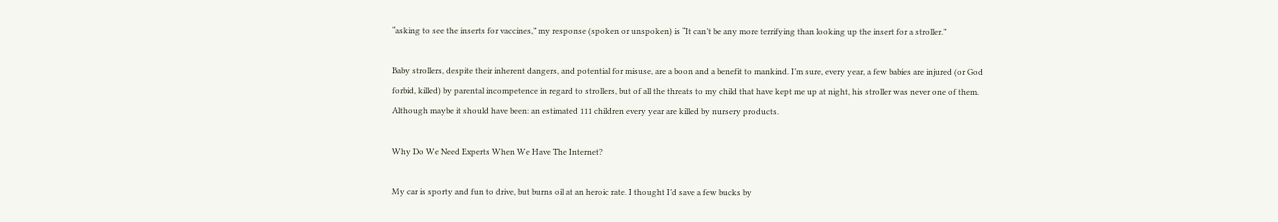“asking to see the inserts for vaccines,” my response (spoken or unspoken) is “It can’t be any more terrifying than looking up the insert for a stroller.”

Baby strollers, despite their inherent dangers, and potential for misuse, are a boon and a benefit to mankind. I’m sure, every year, a few babies are injured (or God forbid, killed) by parental incompetence in regard to strollers, but of all the threats to my child that have kept me up at night, his stroller was never one of them. Although maybe it should have been: an estimated 111 children every year are killed by nursery products.

Why Do We Need Experts When We Have The Internet?

My car is sporty and fun to drive, but burns oil at an heroic rate. I thought I’d save a few bucks by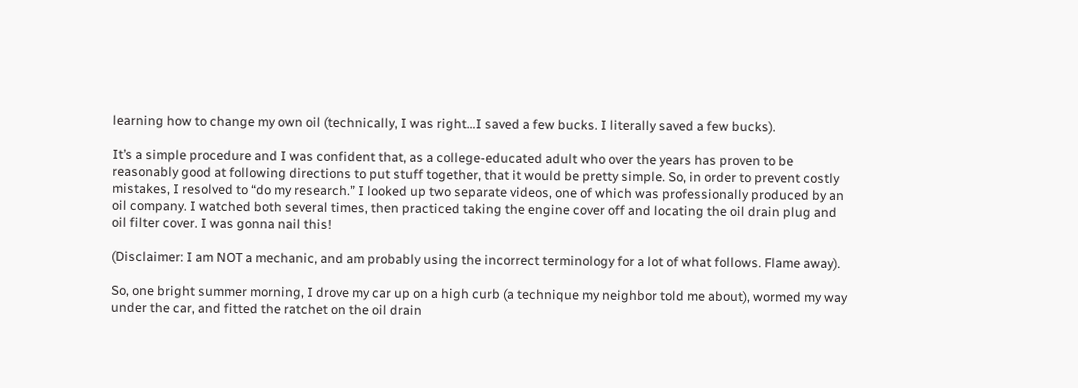learning how to change my own oil (technically, I was right…I saved a few bucks. I literally saved a few bucks).

It’s a simple procedure and I was confident that, as a college-educated adult who over the years has proven to be reasonably good at following directions to put stuff together, that it would be pretty simple. So, in order to prevent costly mistakes, I resolved to “do my research.” I looked up two separate videos, one of which was professionally produced by an oil company. I watched both several times, then practiced taking the engine cover off and locating the oil drain plug and oil filter cover. I was gonna nail this!

(Disclaimer: I am NOT a mechanic, and am probably using the incorrect terminology for a lot of what follows. Flame away).

So, one bright summer morning, I drove my car up on a high curb (a technique my neighbor told me about), wormed my way under the car, and fitted the ratchet on the oil drain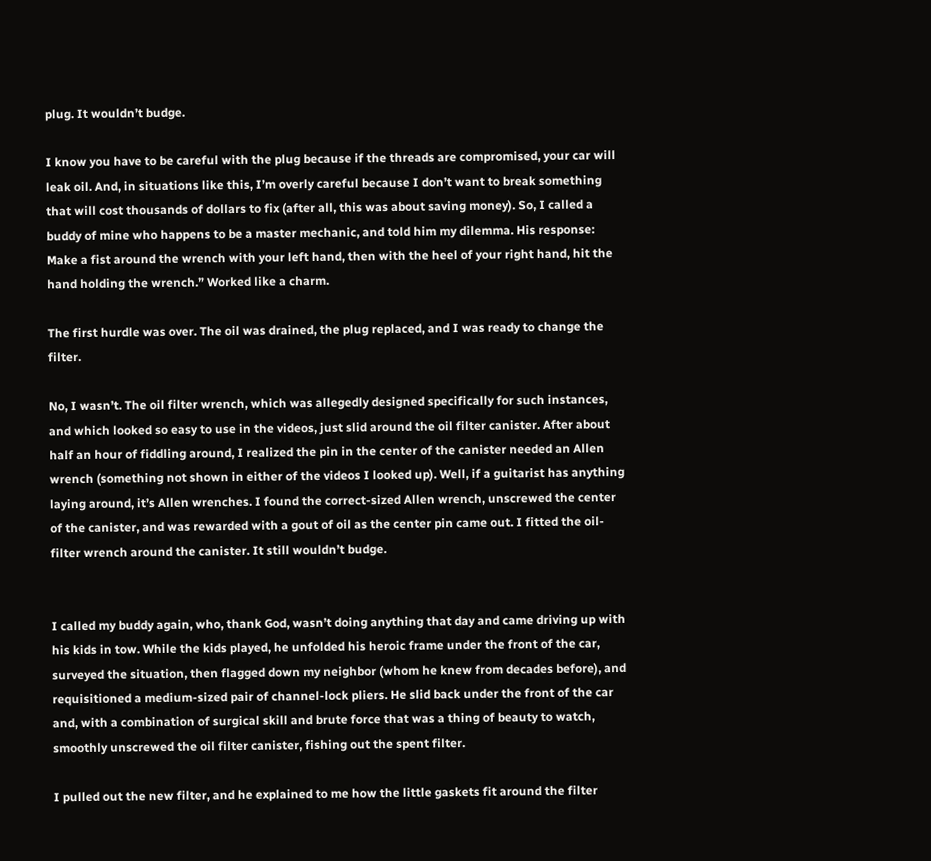plug. It wouldn’t budge.

I know you have to be careful with the plug because if the threads are compromised, your car will leak oil. And, in situations like this, I’m overly careful because I don’t want to break something that will cost thousands of dollars to fix (after all, this was about saving money). So, I called a buddy of mine who happens to be a master mechanic, and told him my dilemma. His response: Make a fist around the wrench with your left hand, then with the heel of your right hand, hit the hand holding the wrench.” Worked like a charm.

The first hurdle was over. The oil was drained, the plug replaced, and I was ready to change the filter.

No, I wasn’t. The oil filter wrench, which was allegedly designed specifically for such instances, and which looked so easy to use in the videos, just slid around the oil filter canister. After about half an hour of fiddling around, I realized the pin in the center of the canister needed an Allen wrench (something not shown in either of the videos I looked up). Well, if a guitarist has anything laying around, it’s Allen wrenches. I found the correct-sized Allen wrench, unscrewed the center of the canister, and was rewarded with a gout of oil as the center pin came out. I fitted the oil-filter wrench around the canister. It still wouldn’t budge.


I called my buddy again, who, thank God, wasn’t doing anything that day and came driving up with his kids in tow. While the kids played, he unfolded his heroic frame under the front of the car, surveyed the situation, then flagged down my neighbor (whom he knew from decades before), and requisitioned a medium-sized pair of channel-lock pliers. He slid back under the front of the car and, with a combination of surgical skill and brute force that was a thing of beauty to watch, smoothly unscrewed the oil filter canister, fishing out the spent filter.

I pulled out the new filter, and he explained to me how the little gaskets fit around the filter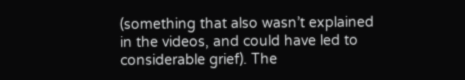(something that also wasn’t explained in the videos, and could have led to considerable grief). The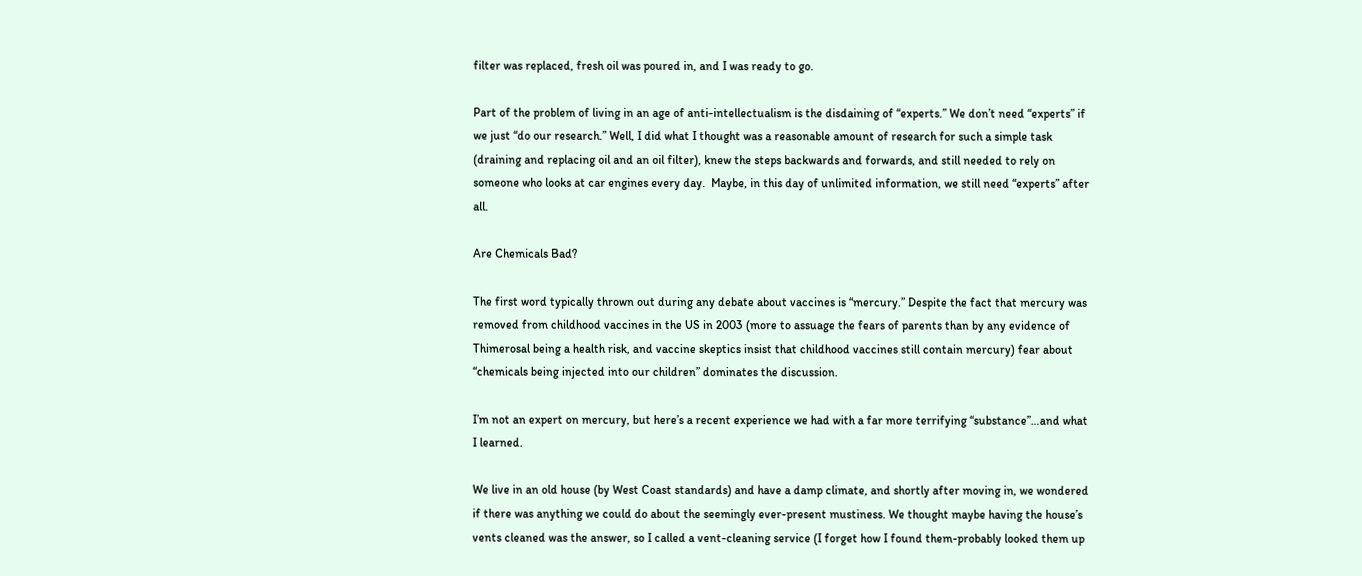filter was replaced, fresh oil was poured in, and I was ready to go.

Part of the problem of living in an age of anti-intellectualism is the disdaining of “experts.” We don’t need “experts” if we just “do our research.” Well, I did what I thought was a reasonable amount of research for such a simple task (draining and replacing oil and an oil filter), knew the steps backwards and forwards, and still needed to rely on someone who looks at car engines every day.  Maybe, in this day of unlimited information, we still need “experts” after all.

Are Chemicals Bad?

The first word typically thrown out during any debate about vaccines is “mercury.” Despite the fact that mercury was removed from childhood vaccines in the US in 2003 (more to assuage the fears of parents than by any evidence of Thimerosal being a health risk, and vaccine skeptics insist that childhood vaccines still contain mercury) fear about “chemicals being injected into our children” dominates the discussion.

I’m not an expert on mercury, but here’s a recent experience we had with a far more terrifying “substance”…and what I learned.

We live in an old house (by West Coast standards) and have a damp climate, and shortly after moving in, we wondered if there was anything we could do about the seemingly ever-present mustiness. We thought maybe having the house’s vents cleaned was the answer, so I called a vent-cleaning service (I forget how I found them-probably looked them up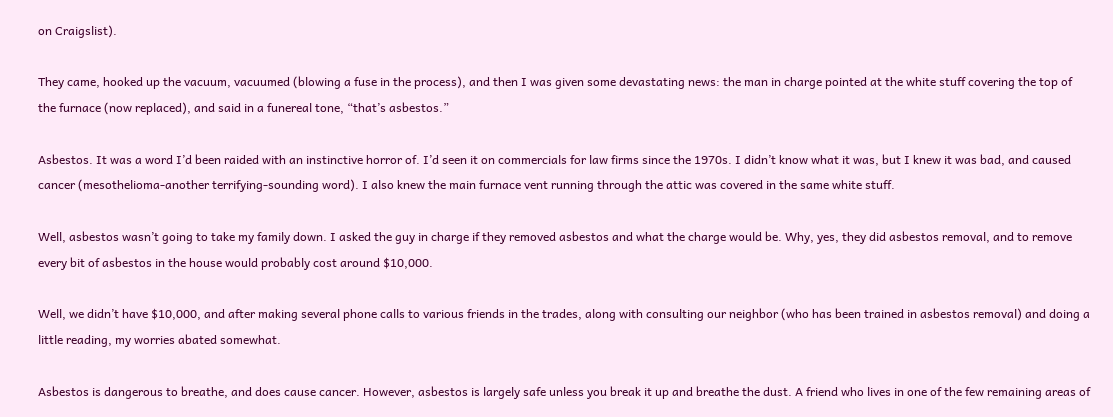on Craigslist).

They came, hooked up the vacuum, vacuumed (blowing a fuse in the process), and then I was given some devastating news: the man in charge pointed at the white stuff covering the top of the furnace (now replaced), and said in a funereal tone, “that’s asbestos.”

Asbestos. It was a word I’d been raided with an instinctive horror of. I’d seen it on commercials for law firms since the 1970s. I didn’t know what it was, but I knew it was bad, and caused cancer (mesothelioma-another terrifying-sounding word). I also knew the main furnace vent running through the attic was covered in the same white stuff.

Well, asbestos wasn’t going to take my family down. I asked the guy in charge if they removed asbestos and what the charge would be. Why, yes, they did asbestos removal, and to remove every bit of asbestos in the house would probably cost around $10,000.

Well, we didn’t have $10,000, and after making several phone calls to various friends in the trades, along with consulting our neighbor (who has been trained in asbestos removal) and doing a little reading, my worries abated somewhat.

Asbestos is dangerous to breathe, and does cause cancer. However, asbestos is largely safe unless you break it up and breathe the dust. A friend who lives in one of the few remaining areas of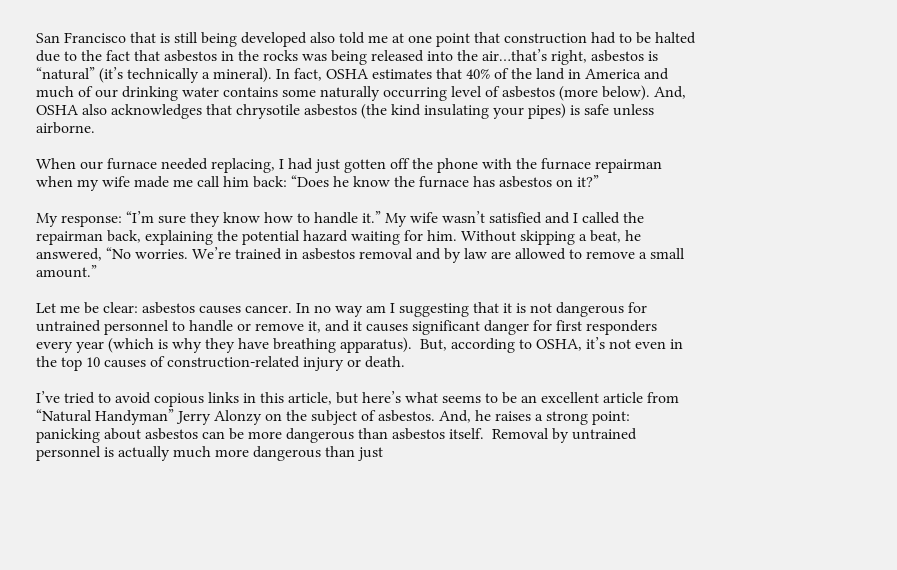San Francisco that is still being developed also told me at one point that construction had to be halted due to the fact that asbestos in the rocks was being released into the air…that’s right, asbestos is “natural” (it’s technically a mineral). In fact, OSHA estimates that 40% of the land in America and much of our drinking water contains some naturally occurring level of asbestos (more below). And, OSHA also acknowledges that chrysotile asbestos (the kind insulating your pipes) is safe unless airborne.

When our furnace needed replacing, I had just gotten off the phone with the furnace repairman when my wife made me call him back: “Does he know the furnace has asbestos on it?”

My response: “I’m sure they know how to handle it.” My wife wasn’t satisfied and I called the repairman back, explaining the potential hazard waiting for him. Without skipping a beat, he answered, “No worries. We’re trained in asbestos removal and by law are allowed to remove a small amount.”

Let me be clear: asbestos causes cancer. In no way am I suggesting that it is not dangerous for untrained personnel to handle or remove it, and it causes significant danger for first responders every year (which is why they have breathing apparatus).  But, according to OSHA, it’s not even in the top 10 causes of construction-related injury or death.

I’ve tried to avoid copious links in this article, but here’s what seems to be an excellent article from “Natural Handyman” Jerry Alonzy on the subject of asbestos. And, he raises a strong point: panicking about asbestos can be more dangerous than asbestos itself.  Removal by untrained personnel is actually much more dangerous than just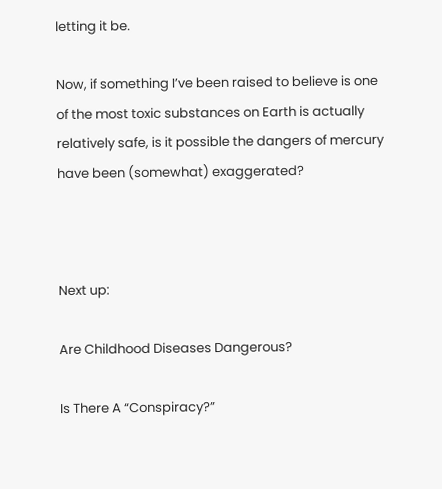letting it be.

Now, if something I’ve been raised to believe is one of the most toxic substances on Earth is actually relatively safe, is it possible the dangers of mercury have been (somewhat) exaggerated?



Next up:

Are Childhood Diseases Dangerous?

Is There A “Conspiracy?”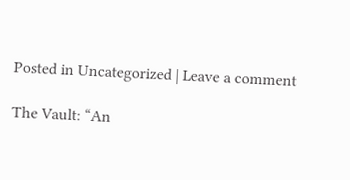Posted in Uncategorized | Leave a comment

The Vault: “An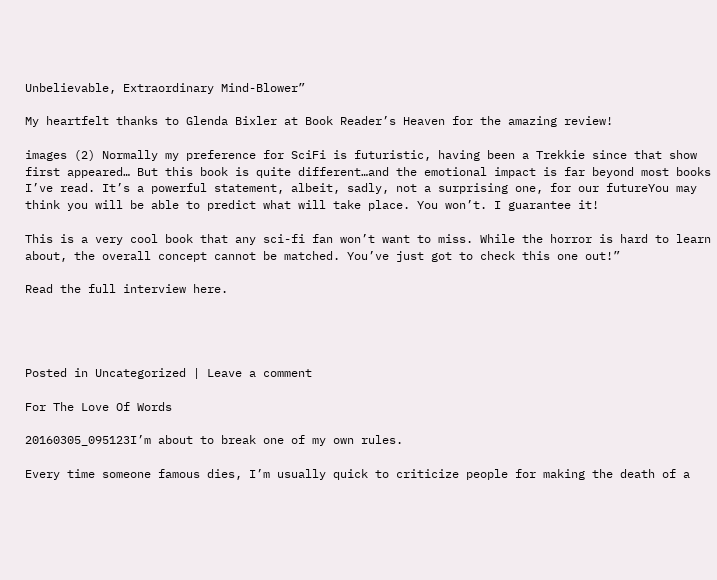Unbelievable, Extraordinary Mind-Blower”

My heartfelt thanks to Glenda Bixler at Book Reader’s Heaven for the amazing review!

images (2) Normally my preference for SciFi is futuristic, having been a Trekkie since that show first appeared… But this book is quite different…and the emotional impact is far beyond most books I’ve read. It’s a powerful statement, albeit, sadly, not a surprising one, for our futureYou may think you will be able to predict what will take place. You won’t. I guarantee it!

This is a very cool book that any sci-fi fan won’t want to miss. While the horror is hard to learn about, the overall concept cannot be matched. You’ve just got to check this one out!”

Read the full interview here.




Posted in Uncategorized | Leave a comment

For The Love Of Words

20160305_095123I’m about to break one of my own rules.

Every time someone famous dies, I’m usually quick to criticize people for making the death of a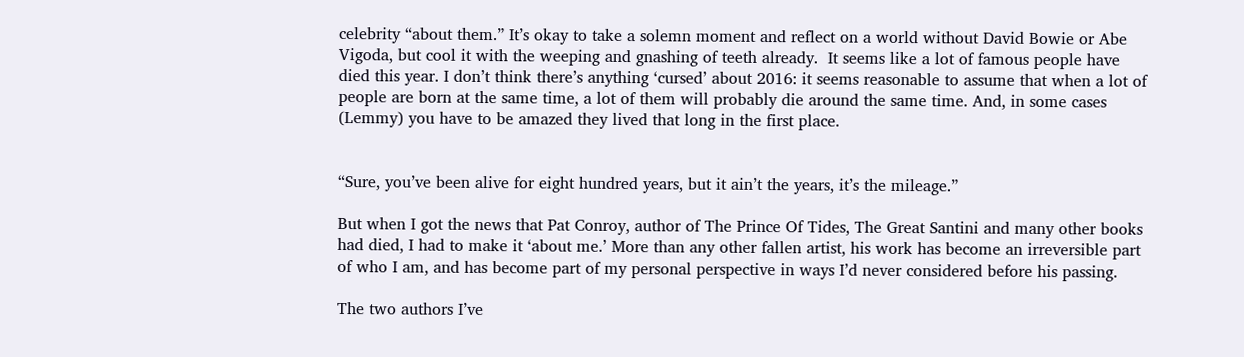celebrity “about them.” It’s okay to take a solemn moment and reflect on a world without David Bowie or Abe Vigoda, but cool it with the weeping and gnashing of teeth already.  It seems like a lot of famous people have died this year. I don’t think there’s anything ‘cursed’ about 2016: it seems reasonable to assume that when a lot of people are born at the same time, a lot of them will probably die around the same time. And, in some cases (Lemmy) you have to be amazed they lived that long in the first place.


“Sure, you’ve been alive for eight hundred years, but it ain’t the years, it’s the mileage.”

But when I got the news that Pat Conroy, author of The Prince Of Tides, The Great Santini and many other books had died, I had to make it ‘about me.’ More than any other fallen artist, his work has become an irreversible part of who I am, and has become part of my personal perspective in ways I’d never considered before his passing.

The two authors I’ve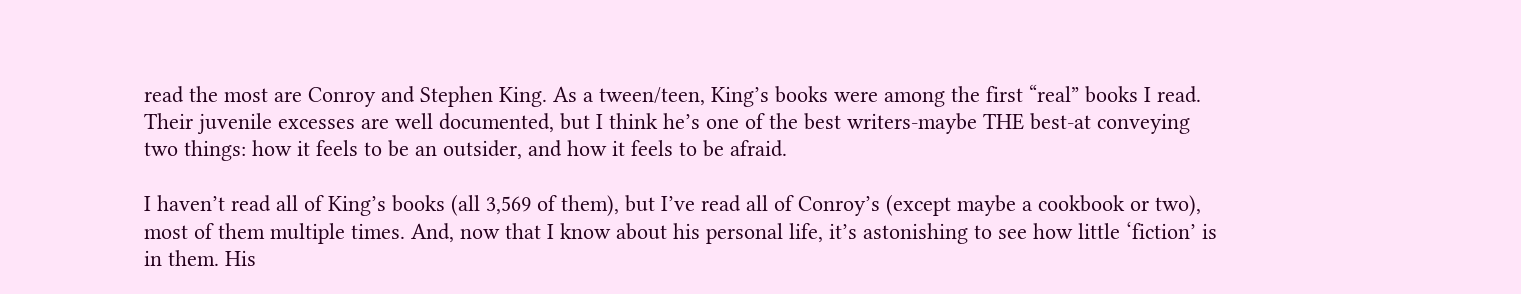read the most are Conroy and Stephen King. As a tween/teen, King’s books were among the first “real” books I read. Their juvenile excesses are well documented, but I think he’s one of the best writers-maybe THE best-at conveying two things: how it feels to be an outsider, and how it feels to be afraid.

I haven’t read all of King’s books (all 3,569 of them), but I’ve read all of Conroy’s (except maybe a cookbook or two), most of them multiple times. And, now that I know about his personal life, it’s astonishing to see how little ‘fiction’ is in them. His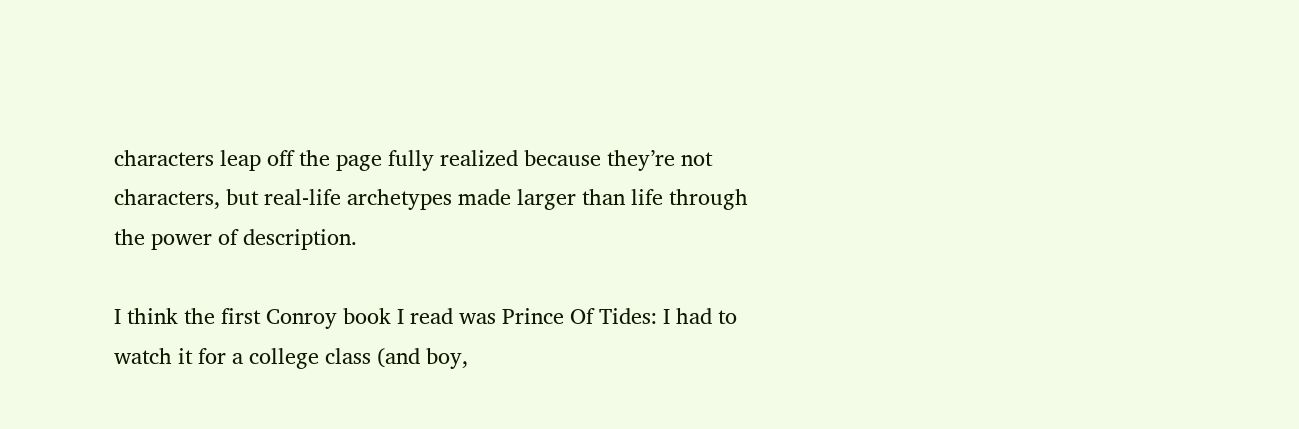characters leap off the page fully realized because they’re not characters, but real-life archetypes made larger than life through the power of description.

I think the first Conroy book I read was Prince Of Tides: I had to watch it for a college class (and boy,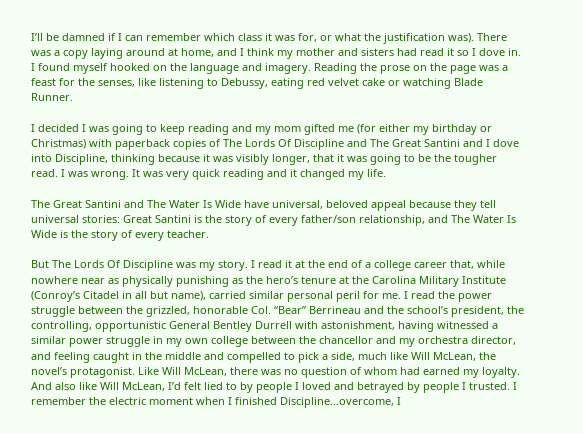I’ll be damned if I can remember which class it was for, or what the justification was). There was a copy laying around at home, and I think my mother and sisters had read it so I dove in.  I found myself hooked on the language and imagery. Reading the prose on the page was a feast for the senses, like listening to Debussy, eating red velvet cake or watching Blade Runner.

I decided I was going to keep reading and my mom gifted me (for either my birthday or Christmas) with paperback copies of The Lords Of Discipline and The Great Santini and I dove into Discipline, thinking because it was visibly longer, that it was going to be the tougher read. I was wrong. It was very quick reading and it changed my life.

The Great Santini and The Water Is Wide have universal, beloved appeal because they tell universal stories: Great Santini is the story of every father/son relationship, and The Water Is Wide is the story of every teacher.

But The Lords Of Discipline was my story. I read it at the end of a college career that, while nowhere near as physically punishing as the hero’s tenure at the Carolina Military Institute (Conroy’s Citadel in all but name), carried similar personal peril for me. I read the power struggle between the grizzled, honorable Col. “Bear” Berrineau and the school’s president, the controlling, opportunistic General Bentley Durrell with astonishment, having witnessed a similar power struggle in my own college between the chancellor and my orchestra director, and feeling caught in the middle and compelled to pick a side, much like Will McLean, the novel’s protagonist. Like Will McLean, there was no question of whom had earned my loyalty. And also like Will McLean, I’d felt lied to by people I loved and betrayed by people I trusted. I remember the electric moment when I finished Discipline…overcome, I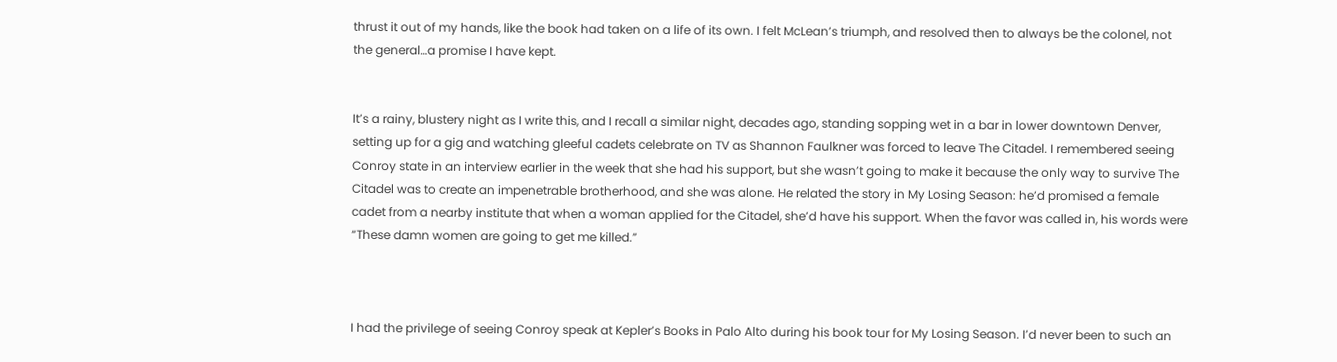thrust it out of my hands, like the book had taken on a life of its own. I felt McLean’s triumph, and resolved then to always be the colonel, not the general…a promise I have kept.


It’s a rainy, blustery night as I write this, and I recall a similar night, decades ago, standing sopping wet in a bar in lower downtown Denver, setting up for a gig and watching gleeful cadets celebrate on TV as Shannon Faulkner was forced to leave The Citadel. I remembered seeing Conroy state in an interview earlier in the week that she had his support, but she wasn’t going to make it because the only way to survive The Citadel was to create an impenetrable brotherhood, and she was alone. He related the story in My Losing Season: he’d promised a female cadet from a nearby institute that when a woman applied for the Citadel, she’d have his support. When the favor was called in, his words were “These damn women are going to get me killed.”



I had the privilege of seeing Conroy speak at Kepler’s Books in Palo Alto during his book tour for My Losing Season. I’d never been to such an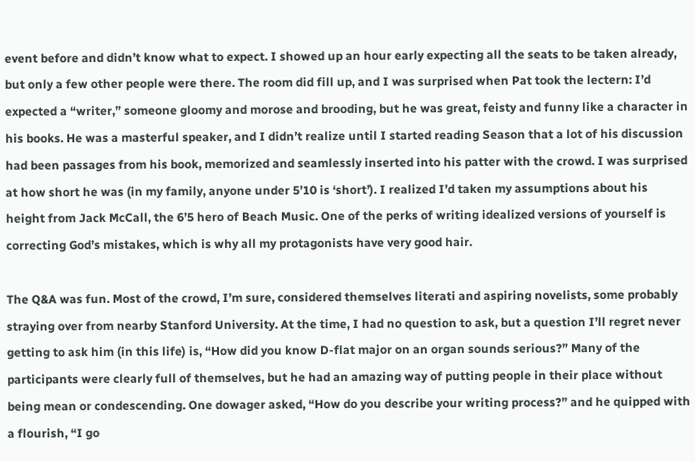event before and didn’t know what to expect. I showed up an hour early expecting all the seats to be taken already, but only a few other people were there. The room did fill up, and I was surprised when Pat took the lectern: I’d expected a “writer,” someone gloomy and morose and brooding, but he was great, feisty and funny like a character in his books. He was a masterful speaker, and I didn’t realize until I started reading Season that a lot of his discussion had been passages from his book, memorized and seamlessly inserted into his patter with the crowd. I was surprised at how short he was (in my family, anyone under 5’10 is ‘short’). I realized I’d taken my assumptions about his height from Jack McCall, the 6’5 hero of Beach Music. One of the perks of writing idealized versions of yourself is correcting God’s mistakes, which is why all my protagonists have very good hair.

The Q&A was fun. Most of the crowd, I’m sure, considered themselves literati and aspiring novelists, some probably straying over from nearby Stanford University. At the time, I had no question to ask, but a question I’ll regret never getting to ask him (in this life) is, “How did you know D-flat major on an organ sounds serious?” Many of the participants were clearly full of themselves, but he had an amazing way of putting people in their place without being mean or condescending. One dowager asked, “How do you describe your writing process?” and he quipped with a flourish, “I go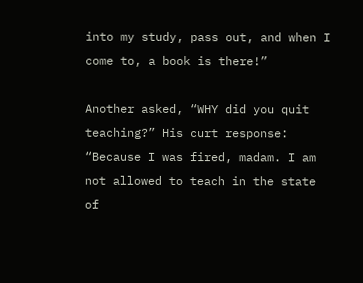into my study, pass out, and when I come to, a book is there!”

Another asked, “WHY did you quit teaching?” His curt response: “Because I was fired, madam. I am not allowed to teach in the state of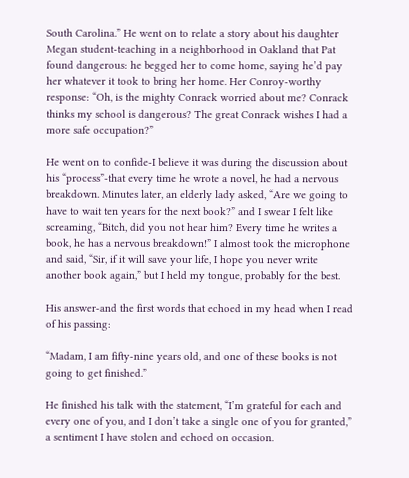South Carolina.” He went on to relate a story about his daughter Megan student-teaching in a neighborhood in Oakland that Pat found dangerous: he begged her to come home, saying he’d pay her whatever it took to bring her home. Her Conroy-worthy response: “Oh, is the mighty Conrack worried about me? Conrack thinks my school is dangerous? The great Conrack wishes I had a more safe occupation?”

He went on to confide-I believe it was during the discussion about his “process”-that every time he wrote a novel, he had a nervous breakdown. Minutes later, an elderly lady asked, “Are we going to have to wait ten years for the next book?” and I swear I felt like screaming, “Bitch, did you not hear him? Every time he writes a book, he has a nervous breakdown!” I almost took the microphone and said, “Sir, if it will save your life, I hope you never write another book again,” but I held my tongue, probably for the best.

His answer-and the first words that echoed in my head when I read of his passing:

“Madam, I am fifty-nine years old, and one of these books is not going to get finished.”

He finished his talk with the statement, “I’m grateful for each and every one of you, and I don’t take a single one of you for granted,” a sentiment I have stolen and echoed on occasion.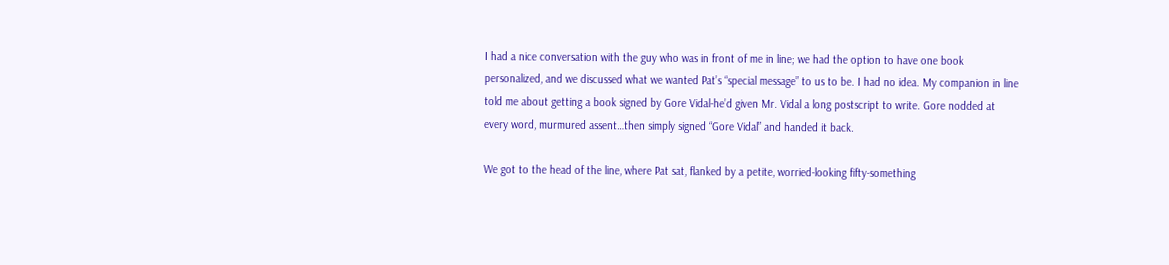I had a nice conversation with the guy who was in front of me in line; we had the option to have one book personalized, and we discussed what we wanted Pat’s “special message” to us to be. I had no idea. My companion in line told me about getting a book signed by Gore Vidal-he’d given Mr. Vidal a long postscript to write. Gore nodded at every word, murmured assent…then simply signed “Gore Vidal” and handed it back.

We got to the head of the line, where Pat sat, flanked by a petite, worried-looking fifty-something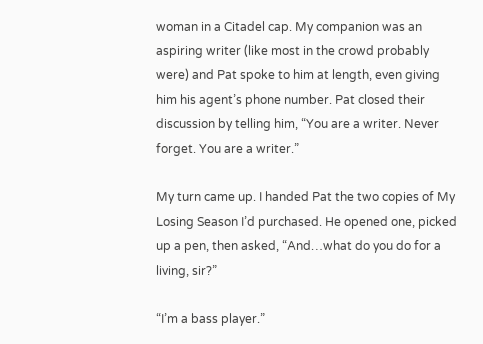woman in a Citadel cap. My companion was an aspiring writer (like most in the crowd probably were) and Pat spoke to him at length, even giving him his agent’s phone number. Pat closed their discussion by telling him, “You are a writer. Never forget. You are a writer.”

My turn came up. I handed Pat the two copies of My Losing Season I’d purchased. He opened one, picked up a pen, then asked, “And…what do you do for a living, sir?”

“I’m a bass player.”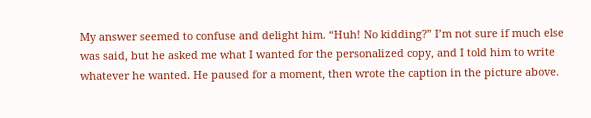My answer seemed to confuse and delight him. “Huh! No kidding?” I’m not sure if much else was said, but he asked me what I wanted for the personalized copy, and I told him to write whatever he wanted. He paused for a moment, then wrote the caption in the picture above.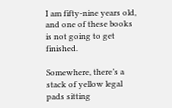I am fifty-nine years old, and one of these books is not going to get finished.

Somewhere, there’s a stack of yellow legal pads sitting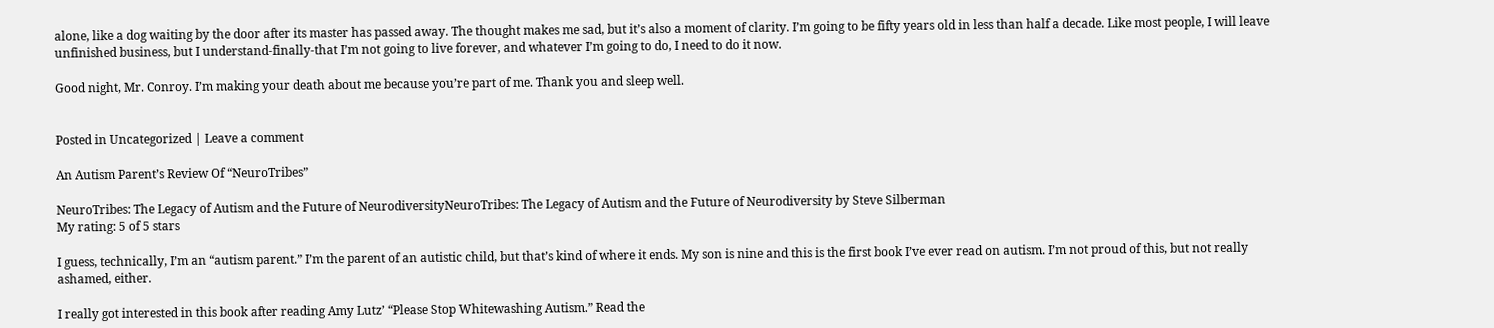alone, like a dog waiting by the door after its master has passed away. The thought makes me sad, but it’s also a moment of clarity. I’m going to be fifty years old in less than half a decade. Like most people, I will leave unfinished business, but I understand-finally-that I’m not going to live forever, and whatever I’m going to do, I need to do it now.

Good night, Mr. Conroy. I’m making your death about me because you’re part of me. Thank you and sleep well.


Posted in Uncategorized | Leave a comment

An Autism Parent’s Review Of “NeuroTribes”

NeuroTribes: The Legacy of Autism and the Future of NeurodiversityNeuroTribes: The Legacy of Autism and the Future of Neurodiversity by Steve Silberman
My rating: 5 of 5 stars

I guess, technically, I’m an “autism parent.” I’m the parent of an autistic child, but that’s kind of where it ends. My son is nine and this is the first book I’ve ever read on autism. I’m not proud of this, but not really ashamed, either.

I really got interested in this book after reading Amy Lutz’ “Please Stop Whitewashing Autism.” Read the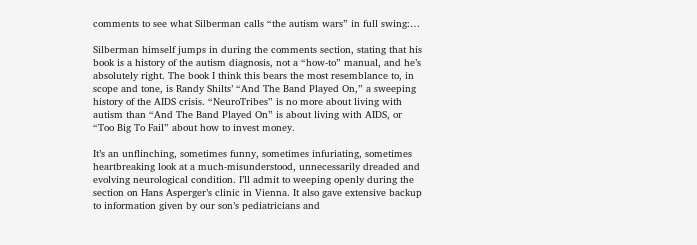comments to see what Silberman calls “the autism wars” in full swing:…

Silberman himself jumps in during the comments section, stating that his book is a history of the autism diagnosis, not a “how-to” manual, and he’s absolutely right. The book I think this bears the most resemblance to, in scope and tone, is Randy Shilts’ “And The Band Played On,” a sweeping history of the AIDS crisis. “NeuroTribes” is no more about living with autism than “And The Band Played On” is about living with AIDS, or “Too Big To Fail” about how to invest money.

It’s an unflinching, sometimes funny, sometimes infuriating, sometimes heartbreaking look at a much-misunderstood, unnecessarily dreaded and evolving neurological condition. I’ll admit to weeping openly during the section on Hans Asperger’s clinic in Vienna. It also gave extensive backup to information given by our son’s pediatricians and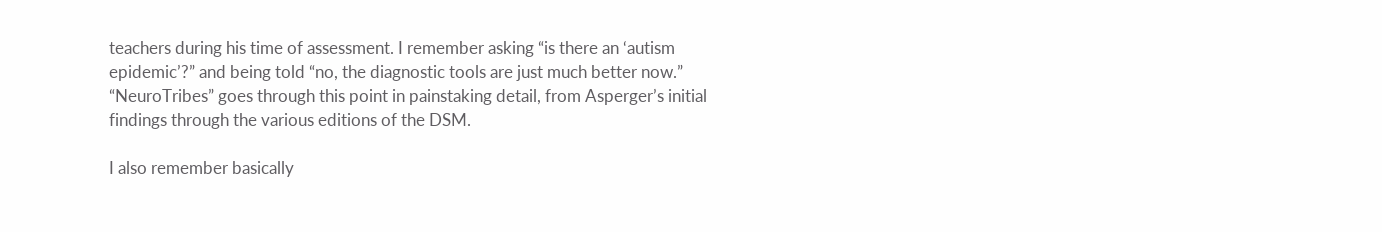teachers during his time of assessment. I remember asking “is there an ‘autism epidemic’?” and being told “no, the diagnostic tools are just much better now.” “NeuroTribes” goes through this point in painstaking detail, from Asperger’s initial findings through the various editions of the DSM.

I also remember basically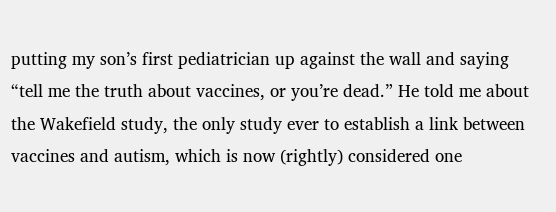putting my son’s first pediatrician up against the wall and saying “tell me the truth about vaccines, or you’re dead.” He told me about the Wakefield study, the only study ever to establish a link between vaccines and autism, which is now (rightly) considered one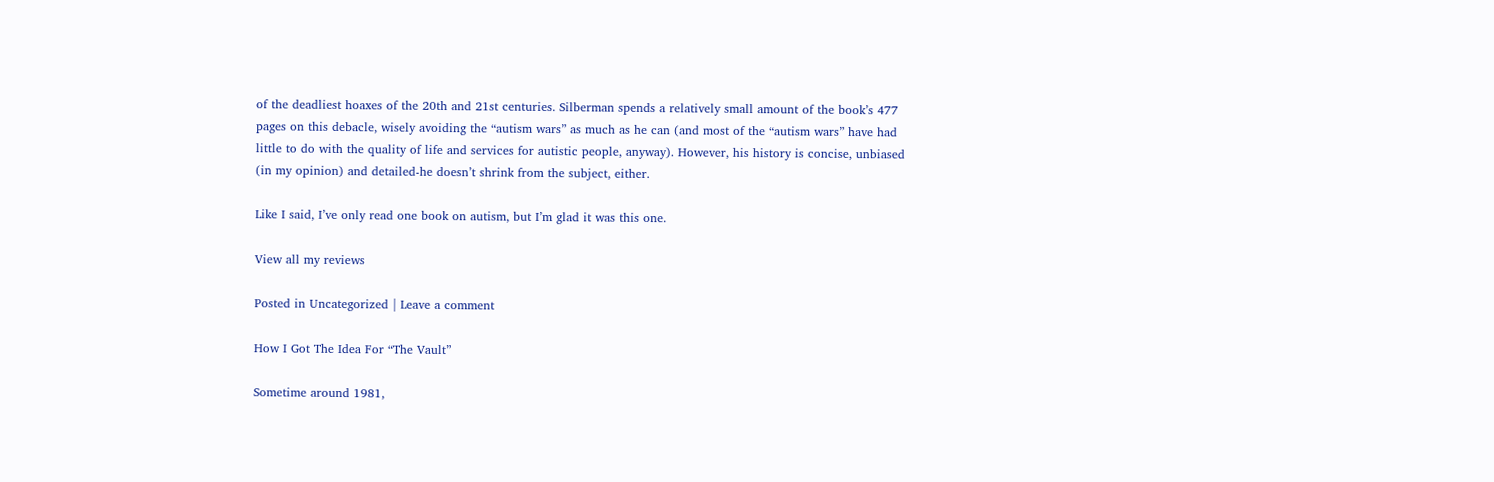of the deadliest hoaxes of the 20th and 21st centuries. Silberman spends a relatively small amount of the book’s 477 pages on this debacle, wisely avoiding the “autism wars” as much as he can (and most of the “autism wars” have had little to do with the quality of life and services for autistic people, anyway). However, his history is concise, unbiased (in my opinion) and detailed-he doesn’t shrink from the subject, either.

Like I said, I’ve only read one book on autism, but I’m glad it was this one.

View all my reviews

Posted in Uncategorized | Leave a comment

How I Got The Idea For “The Vault”

Sometime around 1981,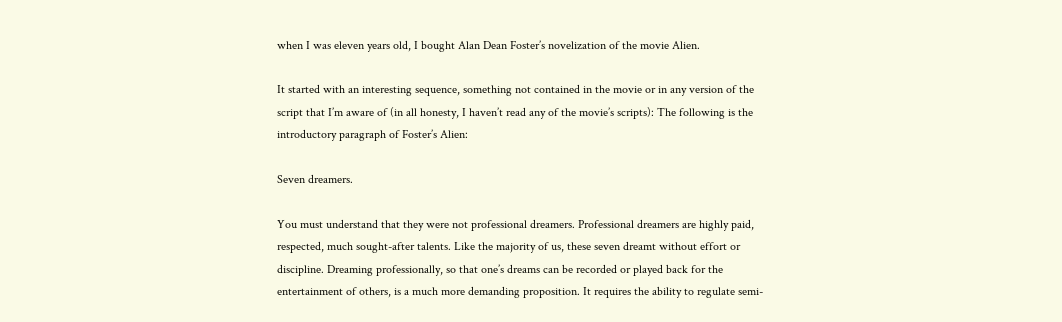when I was eleven years old, I bought Alan Dean Foster’s novelization of the movie Alien.

It started with an interesting sequence, something not contained in the movie or in any version of the script that I’m aware of (in all honesty, I haven’t read any of the movie’s scripts): The following is the introductory paragraph of Foster’s Alien:

Seven dreamers.

You must understand that they were not professional dreamers. Professional dreamers are highly paid, respected, much sought-after talents. Like the majority of us, these seven dreamt without effort or discipline. Dreaming professionally, so that one’s dreams can be recorded or played back for the entertainment of others, is a much more demanding proposition. It requires the ability to regulate semi-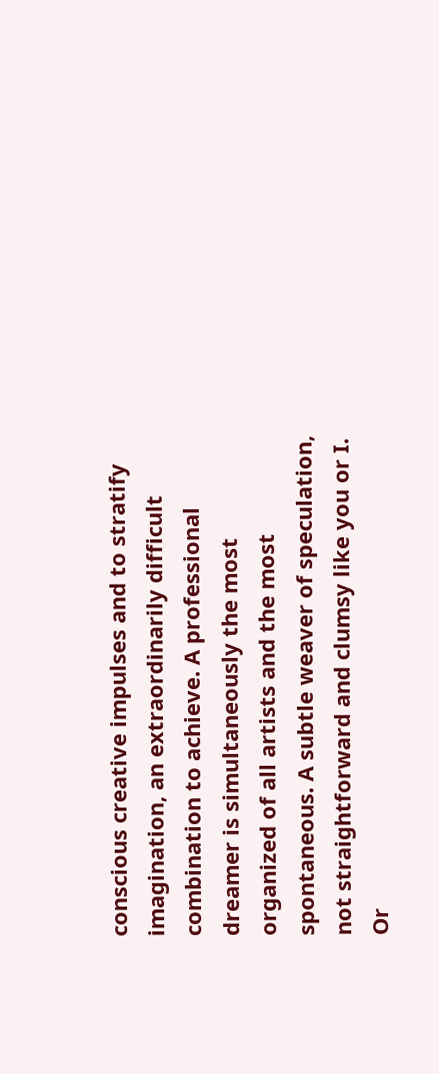conscious creative impulses and to stratify imagination, an extraordinarily difficult combination to achieve. A professional dreamer is simultaneously the most organized of all artists and the most spontaneous. A subtle weaver of speculation, not straightforward and clumsy like you or I. Or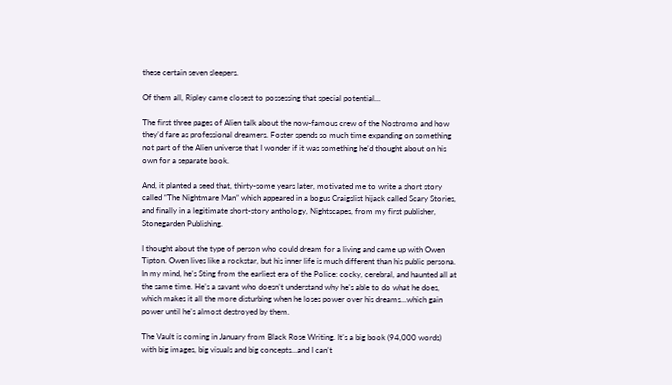these certain seven sleepers.

Of them all, Ripley came closest to possessing that special potential…

The first three pages of Alien talk about the now-famous crew of the Nostromo and how they’d fare as professional dreamers. Foster spends so much time expanding on something not part of the Alien universe that I wonder if it was something he’d thought about on his own for a separate book.

And, it planted a seed that, thirty-some years later, motivated me to write a short story called “The Nightmare Man” which appeared in a bogus Craigslist hijack called Scary Stories, and finally in a legitimate short-story anthology, Nightscapes, from my first publisher, Stonegarden Publishing.

I thought about the type of person who could dream for a living and came up with Owen Tipton. Owen lives like a rockstar, but his inner life is much different than his public persona. In my mind, he’s Sting from the earliest era of the Police: cocky, cerebral, and haunted all at the same time. He’s a savant who doesn’t understand why he’s able to do what he does, which makes it all the more disturbing when he loses power over his dreams…which gain power until he’s almost destroyed by them.

The Vault is coming in January from Black Rose Writing. It’s a big book (94,000 words) with big images, big visuals and big concepts…and I can’t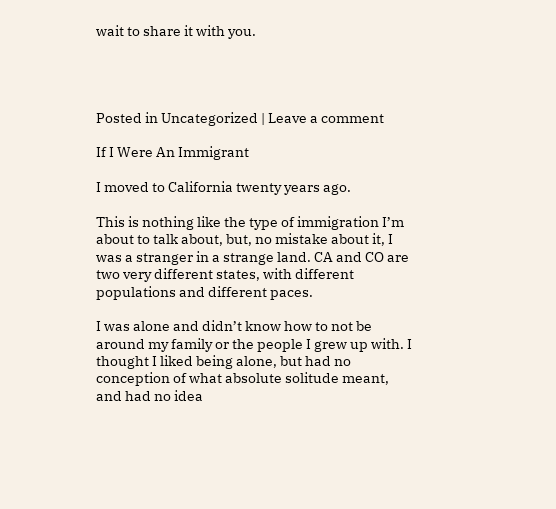wait to share it with you.




Posted in Uncategorized | Leave a comment

If I Were An Immigrant

I moved to California twenty years ago.

This is nothing like the type of immigration I’m about to talk about, but, no mistake about it, I was a stranger in a strange land. CA and CO are two very different states, with different populations and different paces.

I was alone and didn’t know how to not be around my family or the people I grew up with. I thought I liked being alone, but had no conception of what absolute solitude meant, and had no idea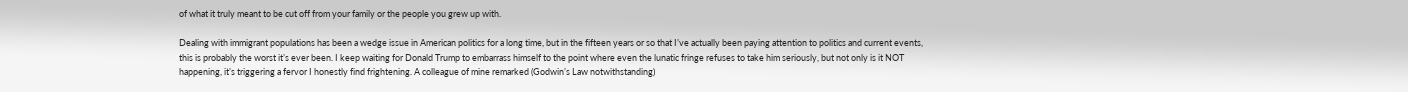of what it truly meant to be cut off from your family or the people you grew up with.

Dealing with immigrant populations has been a wedge issue in American politics for a long time, but in the fifteen years or so that I’ve actually been paying attention to politics and current events, this is probably the worst it’s ever been. I keep waiting for Donald Trump to embarrass himself to the point where even the lunatic fringe refuses to take him seriously, but not only is it NOT happening, it’s triggering a fervor I honestly find frightening. A colleague of mine remarked (Godwin’s Law notwithstanding)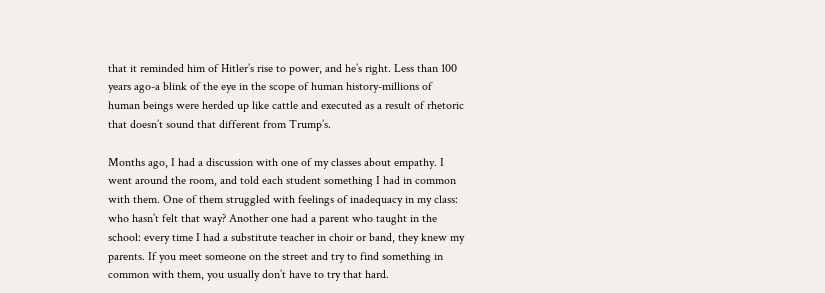that it reminded him of Hitler’s rise to power, and he’s right. Less than 100 years ago-a blink of the eye in the scope of human history-millions of human beings were herded up like cattle and executed as a result of rhetoric that doesn’t sound that different from Trump’s.

Months ago, I had a discussion with one of my classes about empathy. I went around the room, and told each student something I had in common with them. One of them struggled with feelings of inadequacy in my class: who hasn’t felt that way? Another one had a parent who taught in the school: every time I had a substitute teacher in choir or band, they knew my parents. If you meet someone on the street and try to find something in common with them, you usually don’t have to try that hard.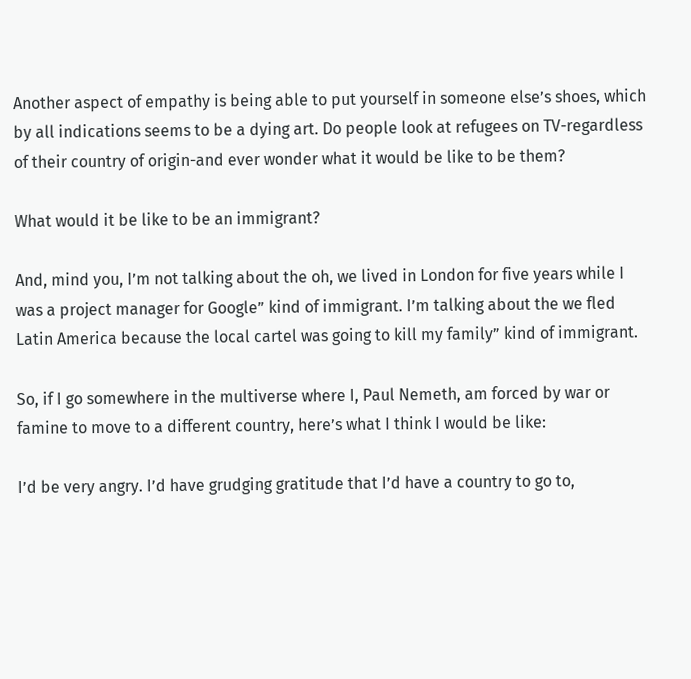Another aspect of empathy is being able to put yourself in someone else’s shoes, which by all indications seems to be a dying art. Do people look at refugees on TV-regardless of their country of origin-and ever wonder what it would be like to be them?

What would it be like to be an immigrant?

And, mind you, I’m not talking about the oh, we lived in London for five years while I was a project manager for Google” kind of immigrant. I’m talking about the we fled Latin America because the local cartel was going to kill my family” kind of immigrant.

So, if I go somewhere in the multiverse where I, Paul Nemeth, am forced by war or famine to move to a different country, here’s what I think I would be like:

I’d be very angry. I’d have grudging gratitude that I’d have a country to go to,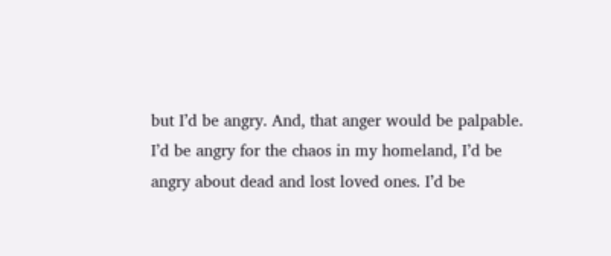but I’d be angry. And, that anger would be palpable. I’d be angry for the chaos in my homeland, I’d be angry about dead and lost loved ones. I’d be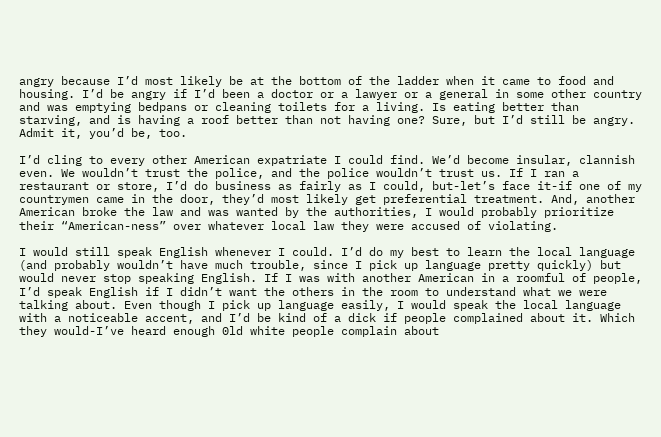angry because I’d most likely be at the bottom of the ladder when it came to food and housing. I’d be angry if I’d been a doctor or a lawyer or a general in some other country and was emptying bedpans or cleaning toilets for a living. Is eating better than starving, and is having a roof better than not having one? Sure, but I’d still be angry. Admit it, you’d be, too.

I’d cling to every other American expatriate I could find. We’d become insular, clannish even. We wouldn’t trust the police, and the police wouldn’t trust us. If I ran a restaurant or store, I’d do business as fairly as I could, but-let’s face it-if one of my countrymen came in the door, they’d most likely get preferential treatment. And, another American broke the law and was wanted by the authorities, I would probably prioritize their “American-ness” over whatever local law they were accused of violating.

I would still speak English whenever I could. I’d do my best to learn the local language (and probably wouldn’t have much trouble, since I pick up language pretty quickly) but would never stop speaking English. If I was with another American in a roomful of people, I’d speak English if I didn’t want the others in the room to understand what we were talking about. Even though I pick up language easily, I would speak the local language with a noticeable accent, and I’d be kind of a dick if people complained about it. Which they would-I’ve heard enough 0ld white people complain about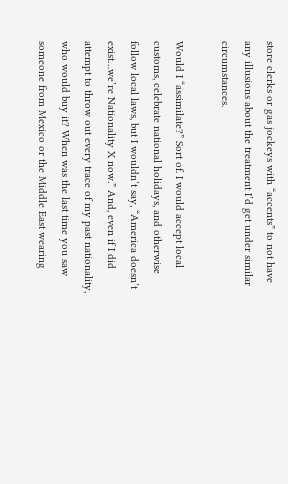store clerks or gas jockeys with “accents” to not have any illusions about the treatment I’d get under similar circumstances.

Would I “assimilate?” Sort of. I would accept local customs, celebrate national holidays, and otherwise follow local laws, but I wouldn’t say, “America doesn’t exist…we’re Nationality X now.” And, even if I did attempt to throw out every trace of my past nationality, who would buy it? When was the last time you saw someone from Mexico or the Middle East wearing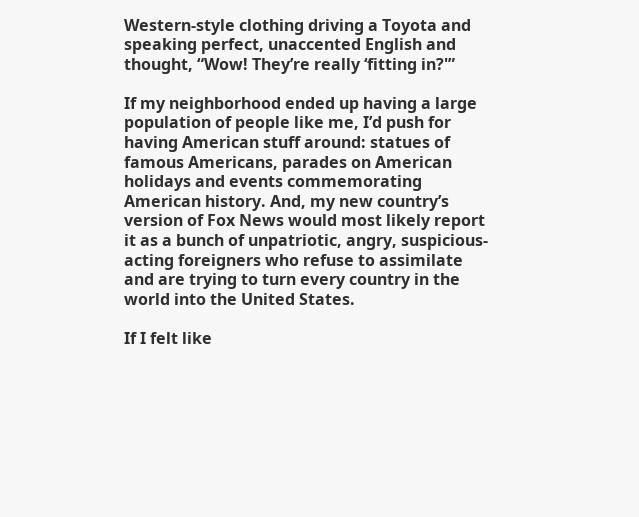Western-style clothing driving a Toyota and speaking perfect, unaccented English and thought, “Wow! They’re really ‘fitting in?'”

If my neighborhood ended up having a large population of people like me, I’d push for having American stuff around: statues of famous Americans, parades on American holidays and events commemorating American history. And, my new country’s version of Fox News would most likely report it as a bunch of unpatriotic, angry, suspicious-acting foreigners who refuse to assimilate and are trying to turn every country in the world into the United States.

If I felt like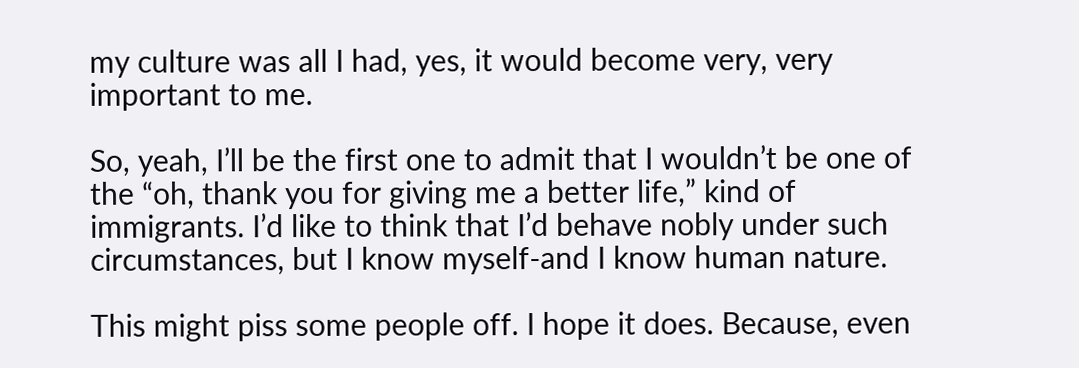my culture was all I had, yes, it would become very, very important to me.

So, yeah, I’ll be the first one to admit that I wouldn’t be one of the “oh, thank you for giving me a better life,” kind of immigrants. I’d like to think that I’d behave nobly under such circumstances, but I know myself-and I know human nature.

This might piss some people off. I hope it does. Because, even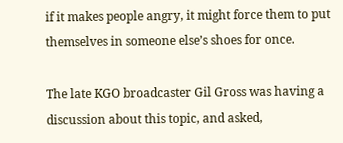if it makes people angry, it might force them to put themselves in someone else’s shoes for once.

The late KGO broadcaster Gil Gross was having a discussion about this topic, and asked,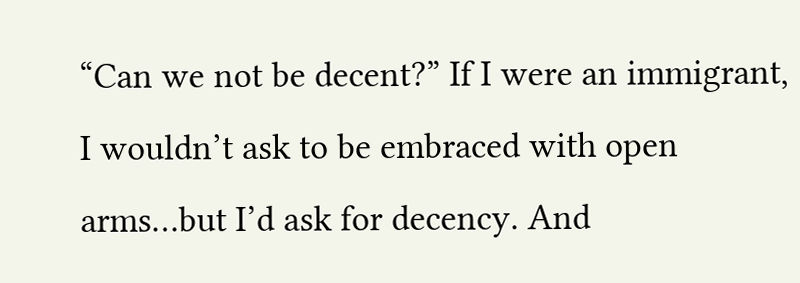“Can we not be decent?” If I were an immigrant, I wouldn’t ask to be embraced with open arms…but I’d ask for decency. And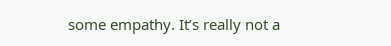some empathy. It’s really not a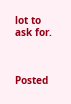lot to ask for.



Posted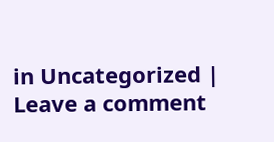in Uncategorized | Leave a comment